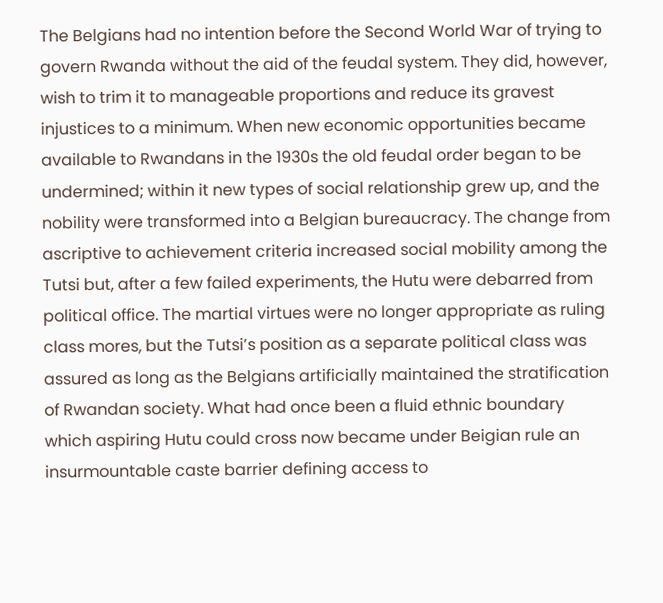The Belgians had no intention before the Second World War of trying to govern Rwanda without the aid of the feudal system. They did, however, wish to trim it to manageable proportions and reduce its gravest injustices to a minimum. When new economic opportunities became available to Rwandans in the 1930s the old feudal order began to be undermined; within it new types of social relationship grew up, and the nobility were transformed into a Belgian bureaucracy. The change from ascriptive to achievement criteria increased social mobility among the Tutsi but, after a few failed experiments, the Hutu were debarred from political office. The martial virtues were no longer appropriate as ruling class mores, but the Tutsi’s position as a separate political class was assured as long as the Belgians artificially maintained the stratification of Rwandan society. What had once been a fluid ethnic boundary which aspiring Hutu could cross now became under Beigian rule an insurmountable caste barrier defining access to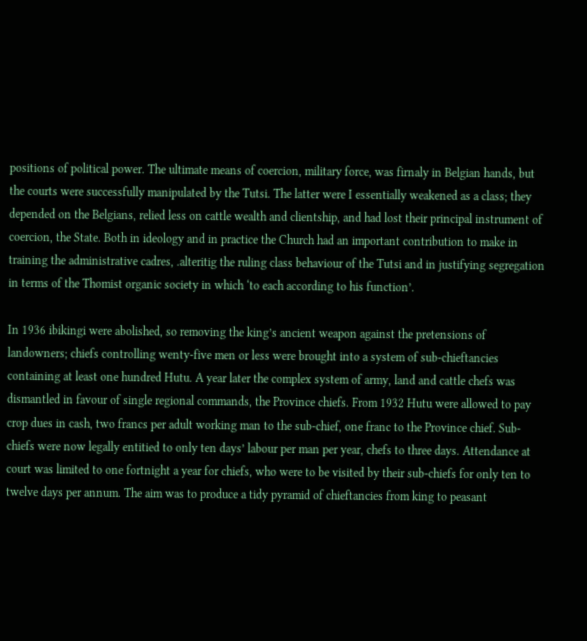positions of political power. The ultimate means of coercion, military force, was firnaly in Belgian hands, but the courts were successfully manipulated by the Tutsi. The latter were I essentially weakened as a class; they depended on the Belgians, relied less on cattle wealth and clientship, and had lost their principal instrument of coercion, the State. Both in ideology and in practice the Church had an important contribution to make in training the administrative cadres, .alteritig the ruling class behaviour of the Tutsi and in justifying segregation in terms of the Thomist organic society in which ‘to each according to his function’.

In 1936 ibikingi were abolished, so removing the king’s ancient weapon against the pretensions of landowners; chiefs controlling wenty-five men or less were brought into a system of sub-chieftancies containing at least one hundred Hutu. A year later the complex system of army, land and cattle chefs was dismantled in favour of single regional commands, the Province chiefs. From 1932 Hutu were allowed to pay crop dues in cash, two francs per adult working man to the sub-chief, one franc to the Province chief. Sub-chiefs were now legally entitied to only ten days’ labour per man per year, chefs to three days. Attendance at court was limited to one fortnight a year for chiefs, who were to be visited by their sub-chiefs for only ten to twelve days per annum. The aim was to produce a tidy pyramid of chieftancies from king to peasant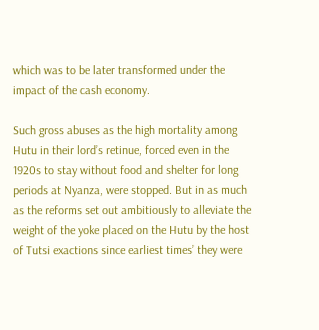which was to be later transformed under the impact of the cash economy.

Such gross abuses as the high mortality among Hutu in their lord’s retinue, forced even in the 1920s to stay without food and shelter for long periods at Nyanza, were stopped. But in as much as the reforms set out ambitiously to alleviate the weight of the yoke placed on the Hutu by the host of Tutsi exactions since earliest times’ they were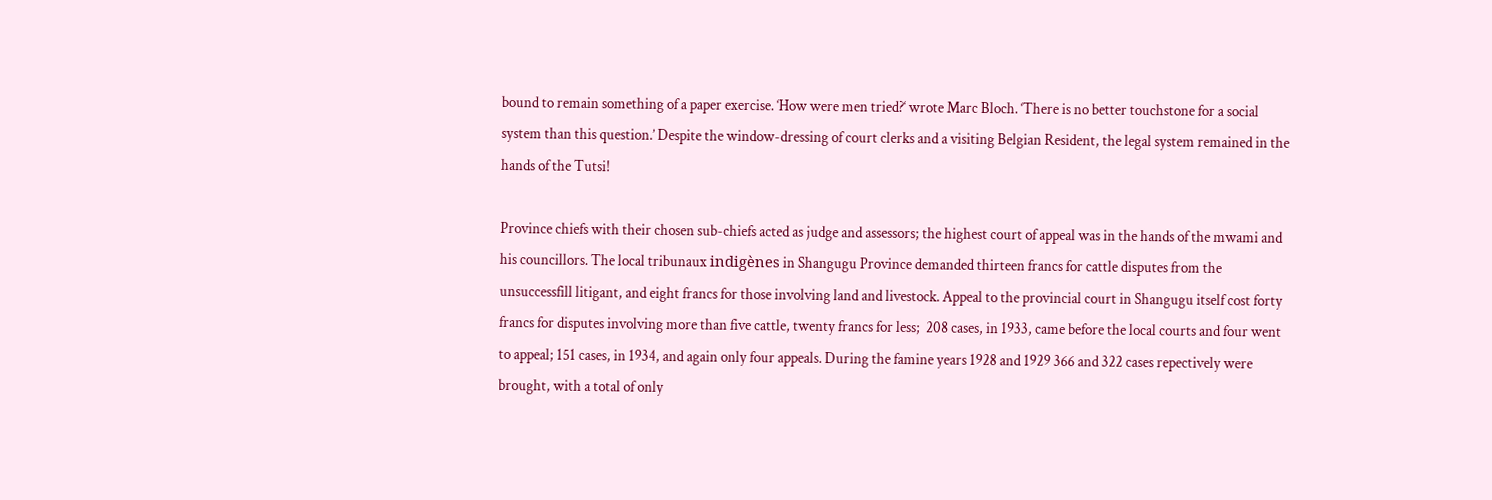bound to remain something of a paper exercise. ‘How were men tried?‘ wrote Marc Bloch. ‘There is no better touchstone for a social system than this question.’ Despite the window-dressing of court clerks and a visiting Belgian Resident, the legal system remained in the hands of the Tutsi!

Province chiefs with their chosen sub-chiefs acted as judge and assessors; the highest court of appeal was in the hands of the mwami and his councillors. The local tribunaux indigènes in Shangugu Province demanded thirteen francs for cattle disputes from the unsuccessfill litigant, and eight francs for those involving land and livestock. Appeal to the provincial court in Shangugu itself cost forty francs for disputes involving more than five cattle, twenty francs for less;  208 cases, in 1933, came before the local courts and four went to appeal; 151 cases, in 1934, and again only four appeals. During the famine years 1928 and 1929 366 and 322 cases repectively were brought, with a total of only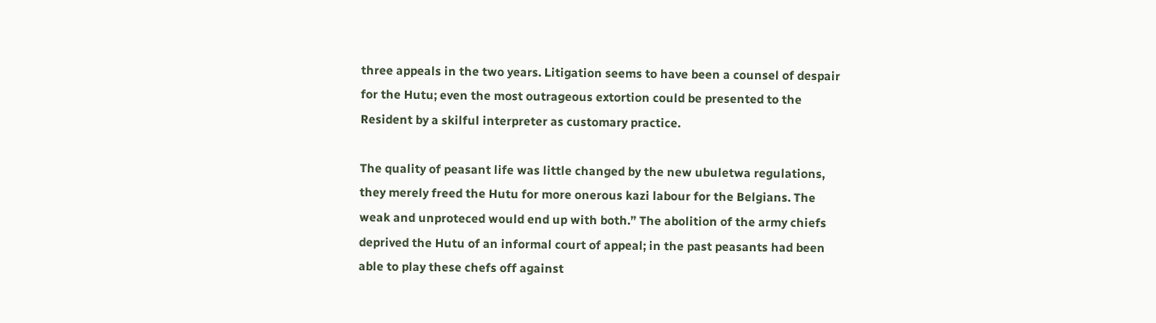three appeals in the two years. Litigation seems to have been a counsel of despair for the Hutu; even the most outrageous extortion could be presented to the Resident by a skilful interpreter as customary practice.

The quality of peasant life was little changed by the new ubuletwa regulations, they merely freed the Hutu for more onerous kazi labour for the Belgians. The weak and unproteced would end up with both.” The abolition of the army chiefs deprived the Hutu of an informal court of appeal; in the past peasants had been able to play these chefs off against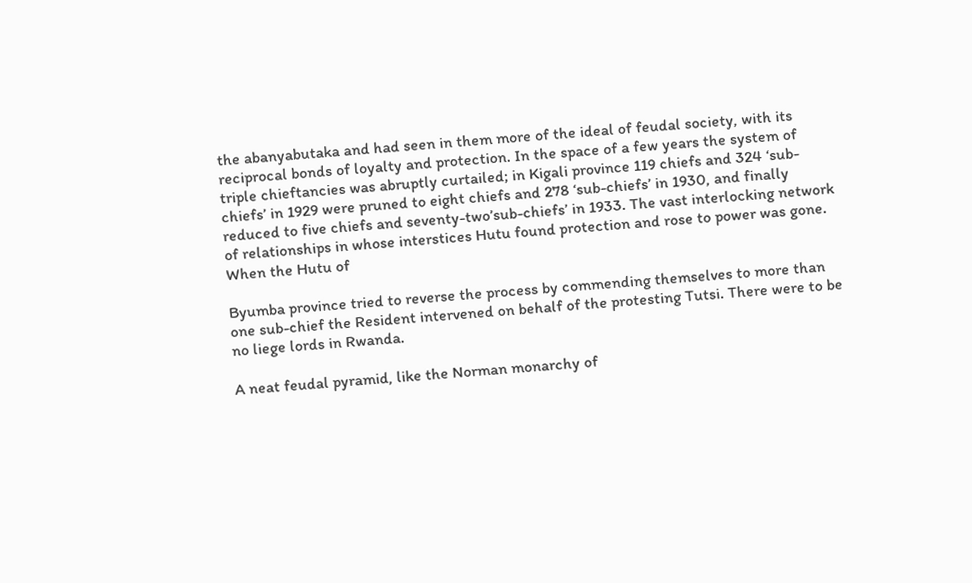the abanyabutaka and had seen in them more of the ideal of feudal society, with its reciprocal bonds of loyalty and protection. In the space of a few years the system of triple chieftancies was abruptly curtailed; in Kigali province 119 chiefs and 324 ‘sub-chiefs’ in 1929 were pruned to eight chiefs and 278 ‘sub-chiefs’ in 1930, and finally reduced to five chiefs and seventy-two’sub-chiefs’ in 1933. The vast interlocking network of relationships in whose interstices Hutu found protection and rose to power was gone. When the Hutu of

Byumba province tried to reverse the process by commending themselves to more than one sub-chief the Resident intervened on behalf of the protesting Tutsi. There were to be no liege lords in Rwanda.

A neat feudal pyramid, like the Norman monarchy of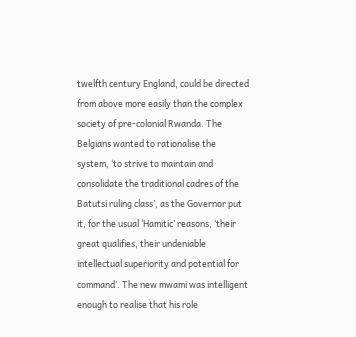twelfth century England, could be directed from above more easily than the complex society of pre-colonial Rwanda. The Belgians wanted to rationalise the system, ‘to strive to maintain and consolidate the traditional cadres of the Batutsi ruling class’, as the Governor put it, for the usual ‘Hamitic’ reasons, ‘their great qualifies, their undeniable intellectual superiority and potential for command’. The new mwami was intelligent enough to realise that his role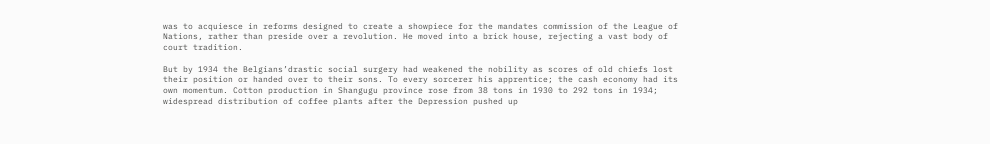was to acquiesce in reforms designed to create a showpiece for the mandates commission of the League of Nations, rather than preside over a revolution. He moved into a brick house, rejecting a vast body of court tradition.

But by 1934 the Belgians’drastic social surgery had weakened the nobility as scores of old chiefs lost their position or handed over to their sons. To every sorcerer his apprentice; the cash economy had its own momentum. Cotton production in Shangugu province rose from 38 tons in 1930 to 292 tons in 1934; widespread distribution of coffee plants after the Depression pushed up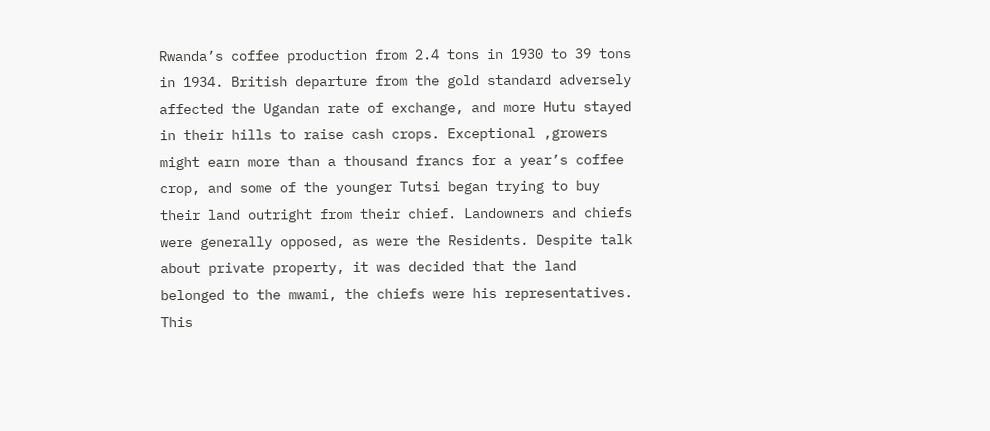Rwanda’s coffee production from 2.4 tons in 1930 to 39 tons in 1934. British departure from the gold standard adversely affected the Ugandan rate of exchange, and more Hutu stayed in their hills to raise cash crops. Exceptional ,growers might earn more than a thousand francs for a year’s coffee crop, and some of the younger Tutsi began trying to buy their land outright from their chief. Landowners and chiefs were generally opposed, as were the Residents. Despite talk about private property, it was decided that the land belonged to the mwami, the chiefs were his representatives. This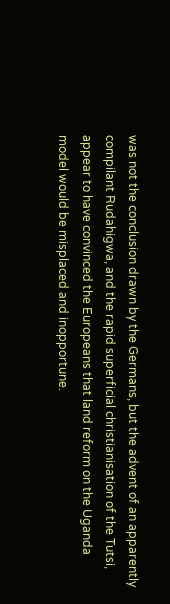was not the conclusion drawn by the Germans, but the advent of an apparently compilant Rudahigwa, and the rapid superficial christianisation of the Tutsi, appear to have convinced the Europeans that land reform on the Uganda model would be misplaced and inopportune.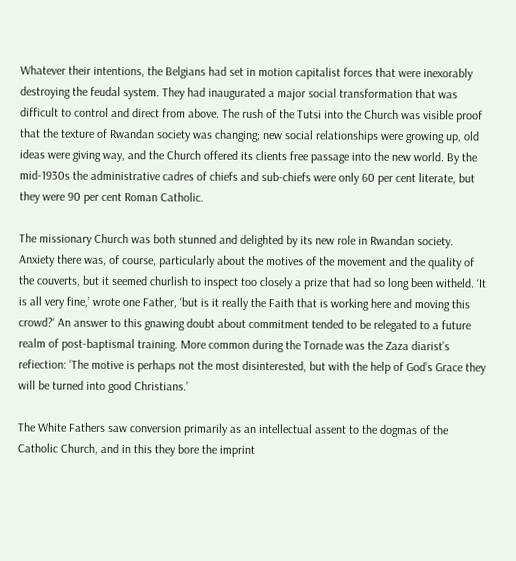Whatever their intentions, the Belgians had set in motion capitalist forces that were inexorably destroying the feudal system. They had inaugurated a major social transformation that was difficult to control and direct from above. The rush of the Tutsi into the Church was visible proof that the texture of Rwandan society was changing; new social relationships were growing up, old ideas were giving way, and the Church offered its clients free passage into the new world. By the mid-1930s the administrative cadres of chiefs and sub-chiefs were only 60 per cent literate, but they were 90 per cent Roman Catholic.

The missionary Church was both stunned and delighted by its new role in Rwandan society. Anxiety there was, of course, particularly about the motives of the movement and the quality of the couverts, but it seemed churlish to inspect too closely a prize that had so long been witheld. ‘It is all very fine,’ wrote one Father, ‘but is it really the Faith that is working here and moving this crowd?‘ An answer to this gnawing doubt about commitment tended to be relegated to a future realm of post-baptismal training. More common during the Tornade was the Zaza diarist’s refiection: ‘The motive is perhaps not the most disinterested, but with the help of God’s Grace they will be turned into good Christians.’

The White Fathers saw conversion primarily as an intellectual assent to the dogmas of the Catholic Church, and in this they bore the imprint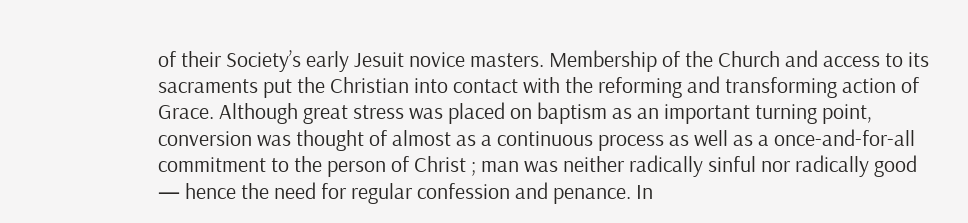of their Society’s early Jesuit novice masters. Membership of the Church and access to its sacraments put the Christian into contact with the reforming and transforming action of Grace. Although great stress was placed on baptism as an important turning point, conversion was thought of almost as a continuous process as well as a once-and-for-all commitment to the person of Christ ; man was neither radically sinful nor radically good — hence the need for regular confession and penance. In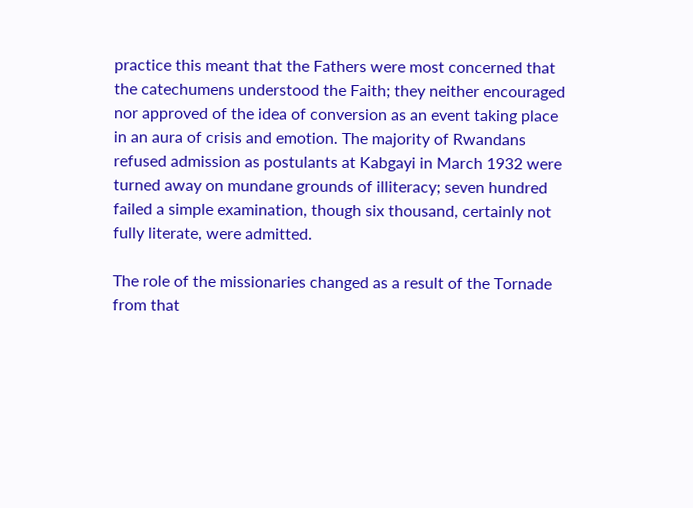practice this meant that the Fathers were most concerned that the catechumens understood the Faith; they neither encouraged nor approved of the idea of conversion as an event taking place in an aura of crisis and emotion. The majority of Rwandans refused admission as postulants at Kabgayi in March 1932 were turned away on mundane grounds of illiteracy; seven hundred failed a simple examination, though six thousand, certainly not fully literate, were admitted.

The role of the missionaries changed as a result of the Tornade from that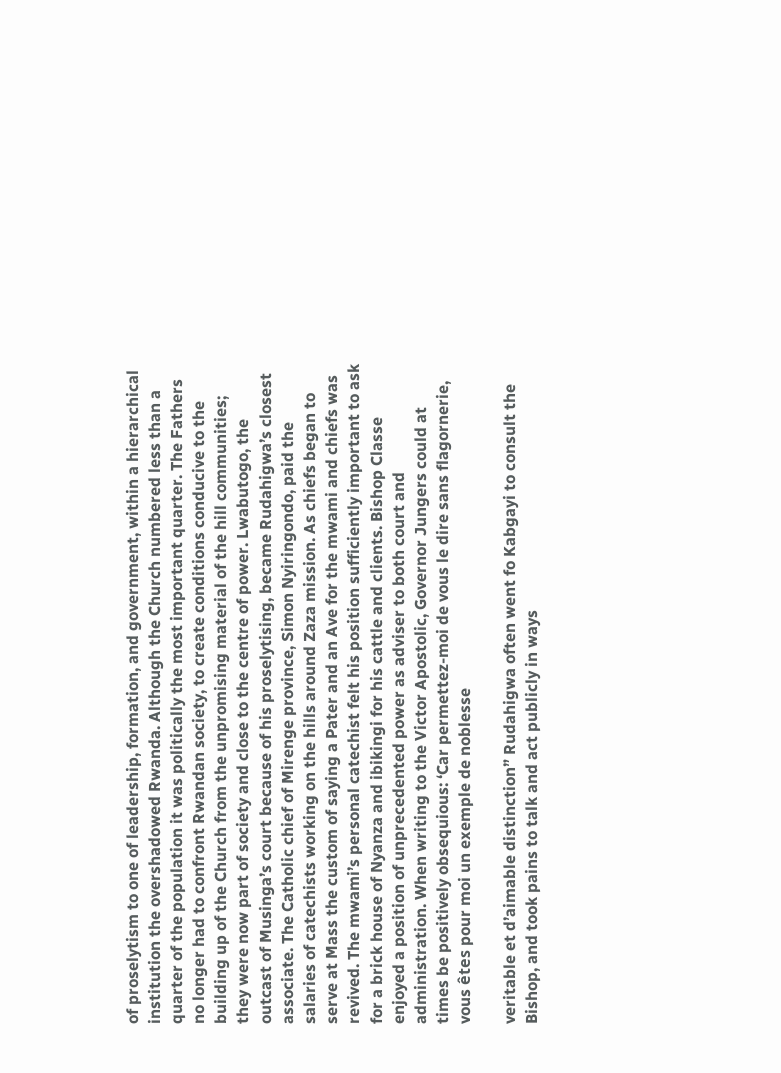of proselytism to one of leadership, formation, and government, within a hierarchical institution the overshadowed Rwanda. Although the Church numbered less than a quarter of the population it was politically the most important quarter. The Fathers no longer had to confront Rwandan society, to create conditions conducive to the building up of the Church from the unpromising material of the hill communities; they were now part of society and close to the centre of power. Lwabutogo, the outcast of Musinga’s court because of his proselytising, became Rudahigwa’s closest associate. The Catholic chief of Mirenge province, Simon Nyiringondo, paid the salaries of catechists working on the hills around Zaza mission. As chiefs began to serve at Mass the custom of saying a Pater and an Ave for the mwami and chiefs was revived. The mwami’s personal catechist felt his position sufficiently important to ask for a brick house of Nyanza and ibikingi for his cattle and clients. Bishop Classe enjoyed a position of unprecedented power as adviser to both court and administration. When writing to the Victor Apostolic, Governor Jungers could at times be positively obsequious: ‘Car permettez-moi de vous le dire sans flagornerie, vous êtes pour moi un exemple de noblesse

veritable et d’aimable distinction” Rudahigwa often went fo Kabgayi to consult the Bishop, and took pains to talk and act publicly in ways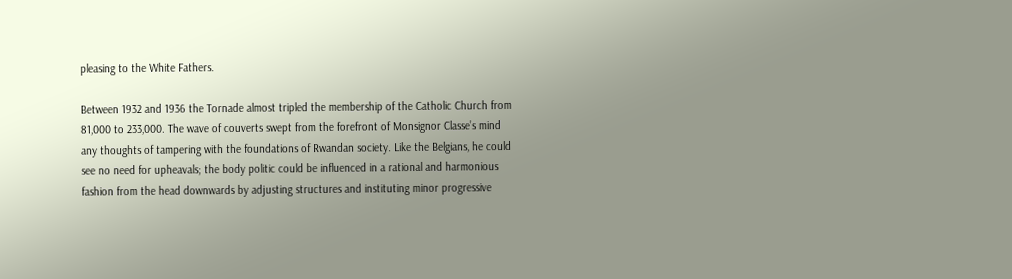pleasing to the White Fathers.

Between 1932 and 1936 the Tornade almost tripled the membership of the Catholic Church from 81,000 to 233,000. The wave of couverts swept from the forefront of Monsignor Classe’s mind any thoughts of tampering with the foundations of Rwandan society. Like the Belgians, he could see no need for upheavals; the body politic could be influenced in a rational and harmonious fashion from the head downwards by adjusting structures and instituting minor progressive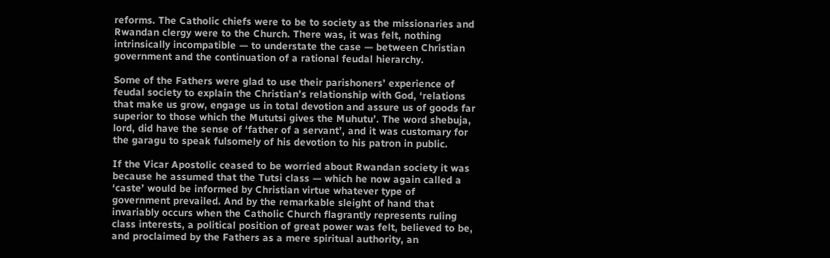reforms. The Catholic chiefs were to be to society as the missionaries and Rwandan clergy were to the Church. There was, it was felt, nothing intrinsically incompatible — to understate the case — between Christian government and the continuation of a rational feudal hierarchy.

Some of the Fathers were glad to use their parishoners’ experience of feudal society to explain the Christian’s relationship with God, ‘relations that make us grow, engage us in total devotion and assure us of goods far superior to those which the Mututsi gives the Muhutu’. The word shebuja, lord, did have the sense of ‘father of a servant’, and it was customary for the garagu to speak fulsomely of his devotion to his patron in public.

If the Vicar Apostolic ceased to be worried about Rwandan society it was because he assumed that the Tutsi class — which he now again called a ‘caste’ would be informed by Christian virtue whatever type of government prevailed. And by the remarkable sleight of hand that invariably occurs when the Catholic Church flagrantly represents ruling class interests, a political position of great power was felt, believed to be, and proclaimed by the Fathers as a mere spiritual authority, an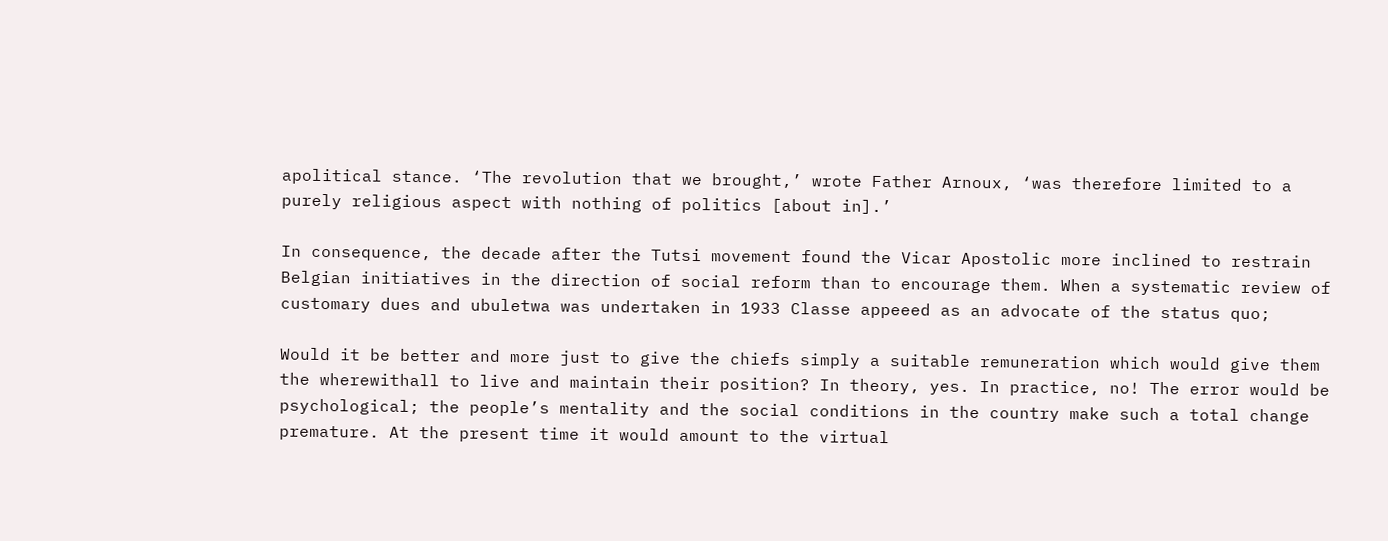apolitical stance. ‘The revolution that we brought,’ wrote Father Arnoux, ‘was therefore limited to a purely religious aspect with nothing of politics [about in].’

In consequence, the decade after the Tutsi movement found the Vicar Apostolic more inclined to restrain Belgian initiatives in the direction of social reform than to encourage them. When a systematic review of customary dues and ubuletwa was undertaken in 1933 Classe appeeed as an advocate of the status quo;

Would it be better and more just to give the chiefs simply a suitable remuneration which would give them the wherewithall to live and maintain their position? In theory, yes. In practice, no! The error would be psychological; the people’s mentality and the social conditions in the country make such a total change premature. At the present time it would amount to the virtual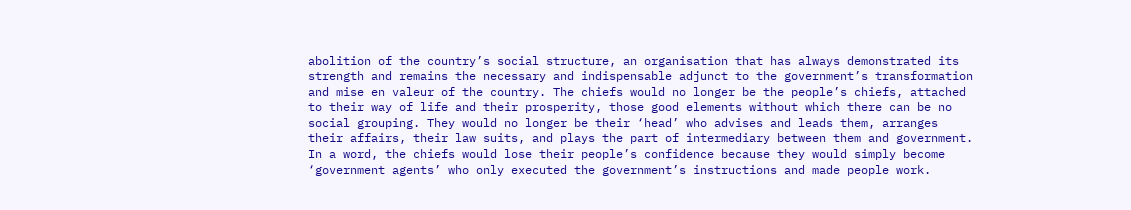abolition of the country’s social structure, an organisation that has always demonstrated its strength and remains the necessary and indispensable adjunct to the government’s transformation and mise en valeur of the country. The chiefs would no longer be the people’s chiefs, attached to their way of life and their prosperity, those good elements without which there can be no social grouping. They would no longer be their ‘head’ who advises and leads them, arranges their affairs, their law suits, and plays the part of intermediary between them and government. In a word, the chiefs would lose their people’s confidence because they would simply become ‘government agents’ who only executed the government’s instructions and made people work.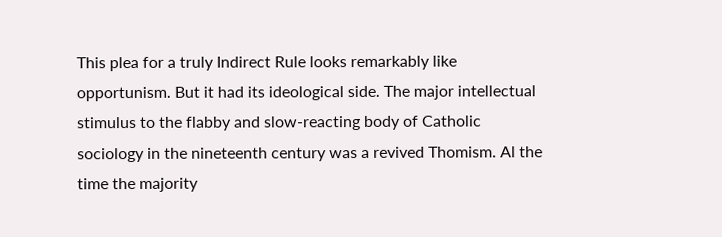This plea for a truly Indirect Rule looks remarkably like opportunism. But it had its ideological side. The major intellectual stimulus to the flabby and slow-reacting body of Catholic sociology in the nineteenth century was a revived Thomism. Al the time the majority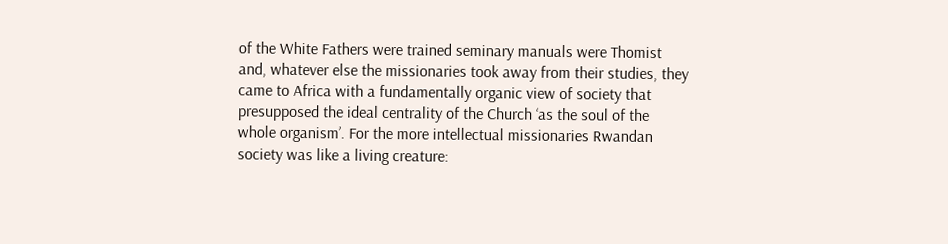of the White Fathers were trained seminary manuals were Thomist and, whatever else the missionaries took away from their studies, they came to Africa with a fundamentally organic view of society that presupposed the ideal centrality of the Church ‘as the soul of the whole organism’. For the more intellectual missionaries Rwandan society was like a living creature: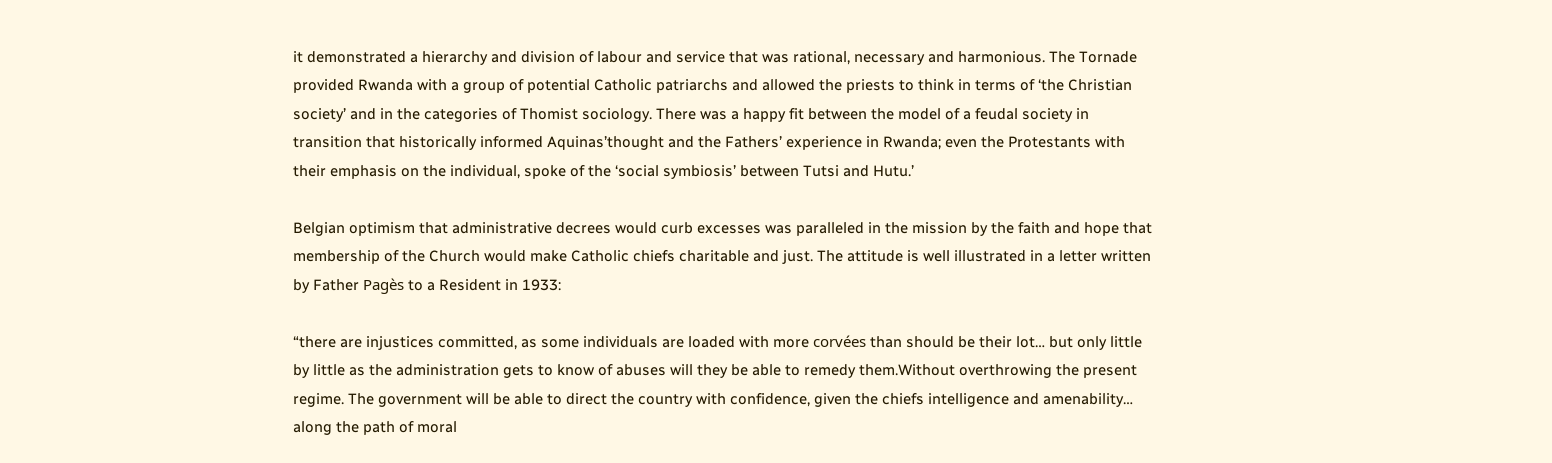it demonstrated a hierarchy and division of labour and service that was rational, necessary and harmonious. The Tornade provided Rwanda with a group of potential Catholic patriarchs and allowed the priests to think in terms of ‘the Christian society’ and in the categories of Thomist sociology. There was a happy fit between the model of a feudal society in transition that historically informed Aquinas’thought and the Fathers’ experience in Rwanda; even the Protestants with their emphasis on the individual, spoke of the ‘social symbiosis’ between Tutsi and Hutu.’

Belgian optimism that administrative decrees would curb excesses was paralleled in the mission by the faith and hope that membership of the Church would make Catholic chiefs charitable and just. The attitude is well illustrated in a letter written by Father Pagès to a Resident in 1933:

“there are injustices committed, as some individuals are loaded with more corvées than should be their lot… but only little by little as the administration gets to know of abuses will they be able to remedy them.Without overthrowing the present regime. The government will be able to direct the country with confidence, given the chiefs intelligence and amenability… along the path of moral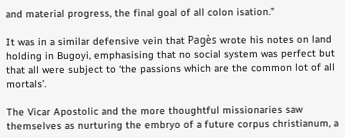and material progress, the final goal of all colon isation.”

It was in a similar defensive vein that Pagès wrote his notes on land holding in Bugoyi, emphasising that no social system was perfect but that all were subject to ‘the passions which are the common lot of all mortals’.

The Vicar Apostolic and the more thoughtful missionaries saw themselves as nurturing the embryo of a future corpus christianum, a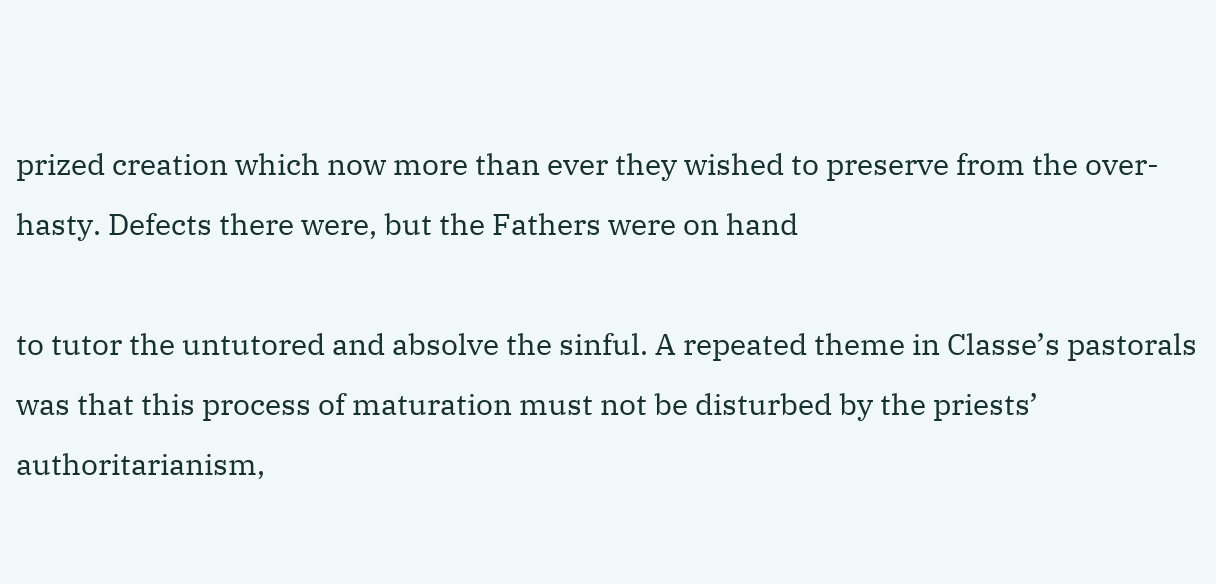prized creation which now more than ever they wished to preserve from the over-hasty. Defects there were, but the Fathers were on hand

to tutor the untutored and absolve the sinful. A repeated theme in Classe’s pastorals was that this process of maturation must not be disturbed by the priests’ authoritarianism,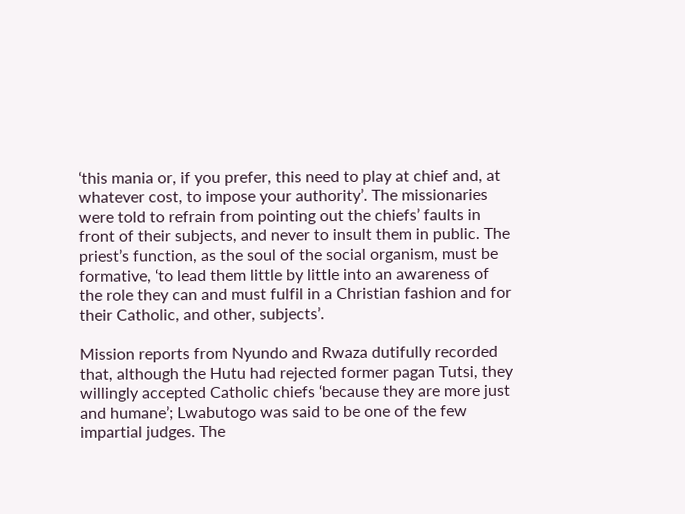‘this mania or, if you prefer, this need to play at chief and, at whatever cost, to impose your authority’. The missionaries were told to refrain from pointing out the chiefs’ faults in front of their subjects, and never to insult them in public. The priest’s function, as the soul of the social organism, must be formative, ‘to lead them little by littIe into an awareness of the role they can and must fulfil in a Christian fashion and for their Catholic, and other, subjects’.

Mission reports from Nyundo and Rwaza dutifully recorded that, although the Hutu had rejected former pagan Tutsi, they willingly accepted Catholic chiefs ‘because they are more just and humane’; Lwabutogo was said to be one of the few impartial judges. The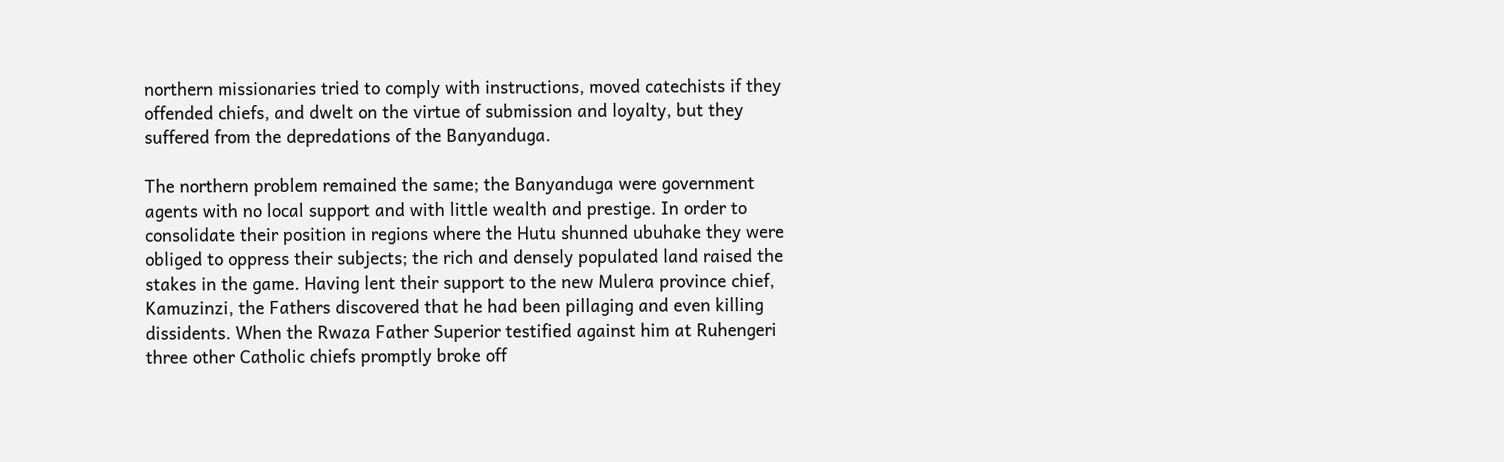northern missionaries tried to comply with instructions, moved catechists if they offended chiefs, and dwelt on the virtue of submission and loyalty, but they suffered from the depredations of the Banyanduga.

The northern problem remained the same; the Banyanduga were government agents with no local support and with little wealth and prestige. In order to consolidate their position in regions where the Hutu shunned ubuhake they were obliged to oppress their subjects; the rich and densely populated land raised the stakes in the game. Having lent their support to the new Mulera province chief, Kamuzinzi, the Fathers discovered that he had been pillaging and even killing dissidents. When the Rwaza Father Superior testified against him at Ruhengeri three other Catholic chiefs promptly broke off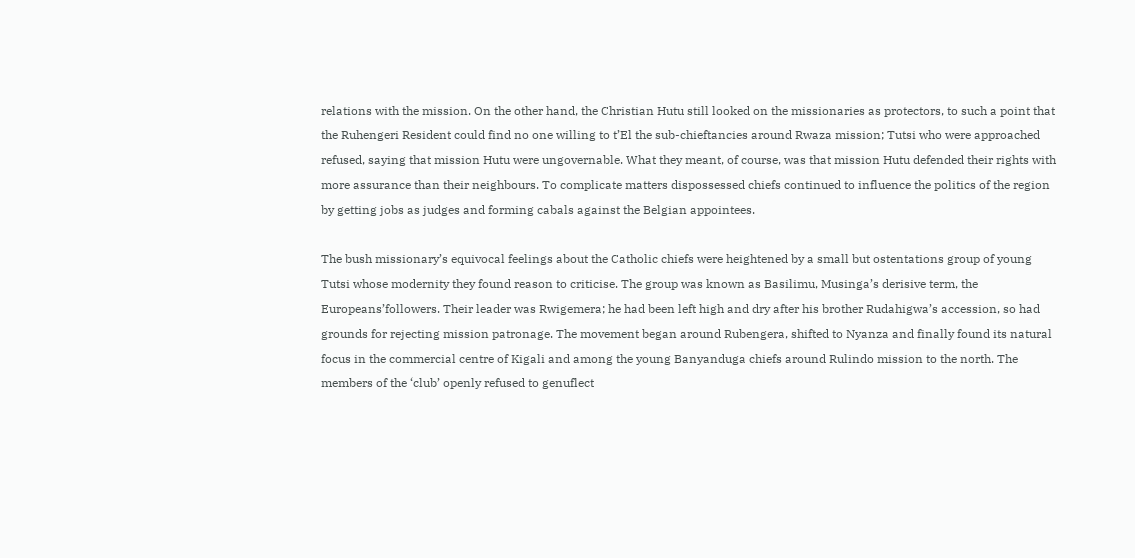relations with the mission. On the other hand, the Christian Hutu still looked on the missionaries as protectors, to such a point that the Ruhengeri Resident could find no one willing to t’El the sub-chieftancies around Rwaza mission; Tutsi who were approached refused, saying that mission Hutu were ungovernable. What they meant, of course, was that mission Hutu defended their rights with more assurance than their neighbours. To complicate matters dispossessed chiefs continued to influence the politics of the region by getting jobs as judges and forming cabals against the Belgian appointees.

The bush missionary’s equivocal feelings about the Catholic chiefs were heightened by a small but ostentations group of young Tutsi whose modernity they found reason to criticise. The group was known as Basilimu, Musinga’s derisive term, the Europeans’followers. Their leader was Rwigemera; he had been left high and dry after his brother Rudahigwa’s accession, so had grounds for rejecting mission patronage. The movement began around Rubengera, shifted to Nyanza and finally found its natural focus in the commercial centre of Kigali and among the young Banyanduga chiefs around Rulindo mission to the north. The members of the ‘club’ openly refused to genuflect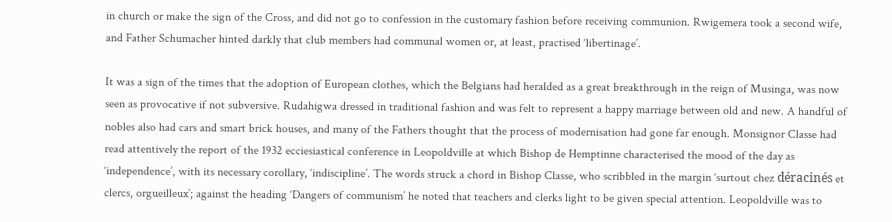in church or make the sign of the Cross, and did not go to confession in the customary fashion before receiving communion. Rwigemera took a second wife, and Father Schumacher hinted darkly that club members had communal women or, at least, practised ‘libertinage’.

It was a sign of the times that the adoption of European clothes, which the Belgians had heralded as a great breakthrough in the reign of Musinga, was now seen as provocative if not subversive. Rudahigwa dressed in traditional fashion and was felt to represent a happy marriage between old and new. A handful of nobles also had cars and smart brick houses, and many of the Fathers thought that the process of modernisation had gone far enough. Monsignor Classe had read attentively the report of the 1932 ecciesiastical conference in Leopoldville at which Bishop de Hemptinne characterised the mood of the day as ‘independence’, with its necessary corollary, ‘indiscipline’. The words struck a chord in Bishop Classe, who scribbled in the margin ‘surtout chez déracinés et clercs, orgueilleux’; against the heading ‘Dangers of communism’ he noted that teachers and clerks light to be given special attention. Leopoldville was to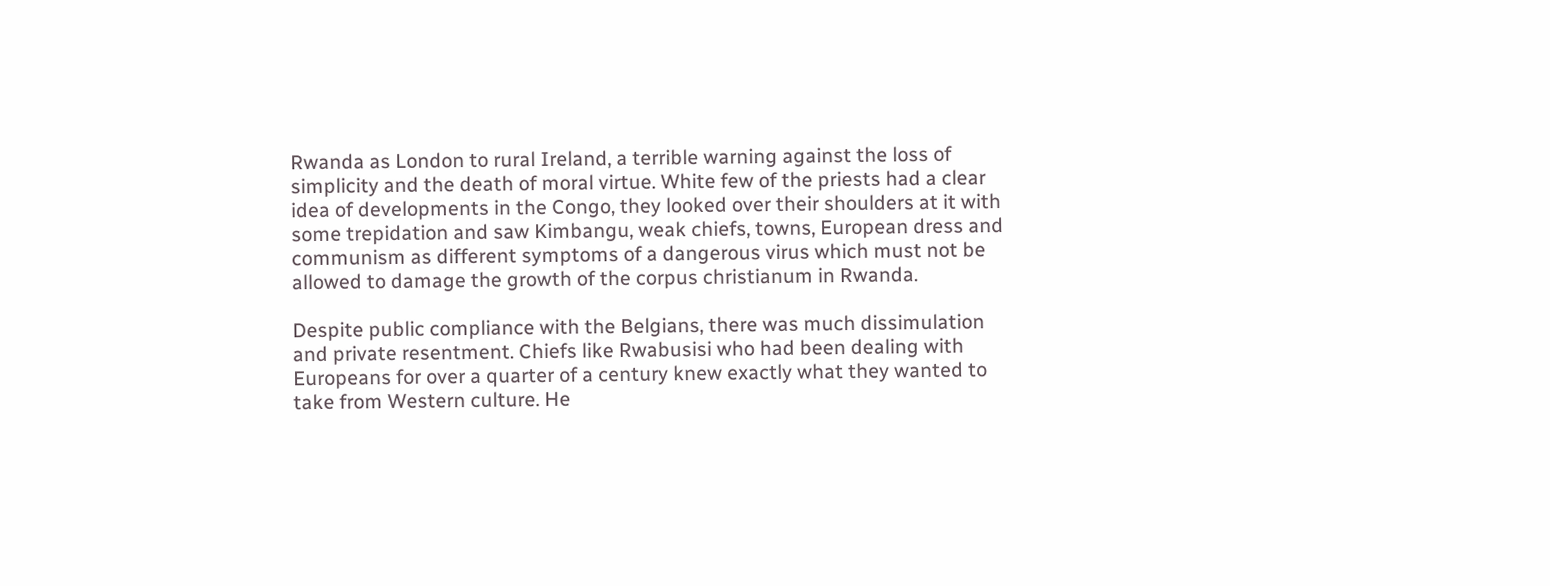Rwanda as London to rural Ireland, a terrible warning against the loss of simplicity and the death of moral virtue. White few of the priests had a clear idea of developments in the Congo, they looked over their shoulders at it with some trepidation and saw Kimbangu, weak chiefs, towns, European dress and communism as different symptoms of a dangerous virus which must not be allowed to damage the growth of the corpus christianum in Rwanda.

Despite public compliance with the Belgians, there was much dissimulation and private resentment. Chiefs like Rwabusisi who had been dealing with Europeans for over a quarter of a century knew exactly what they wanted to take from Western culture. He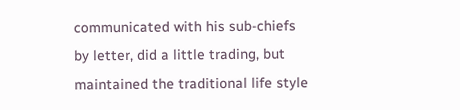communicated with his sub-chiefs by letter, did a little trading, but maintained the traditional life style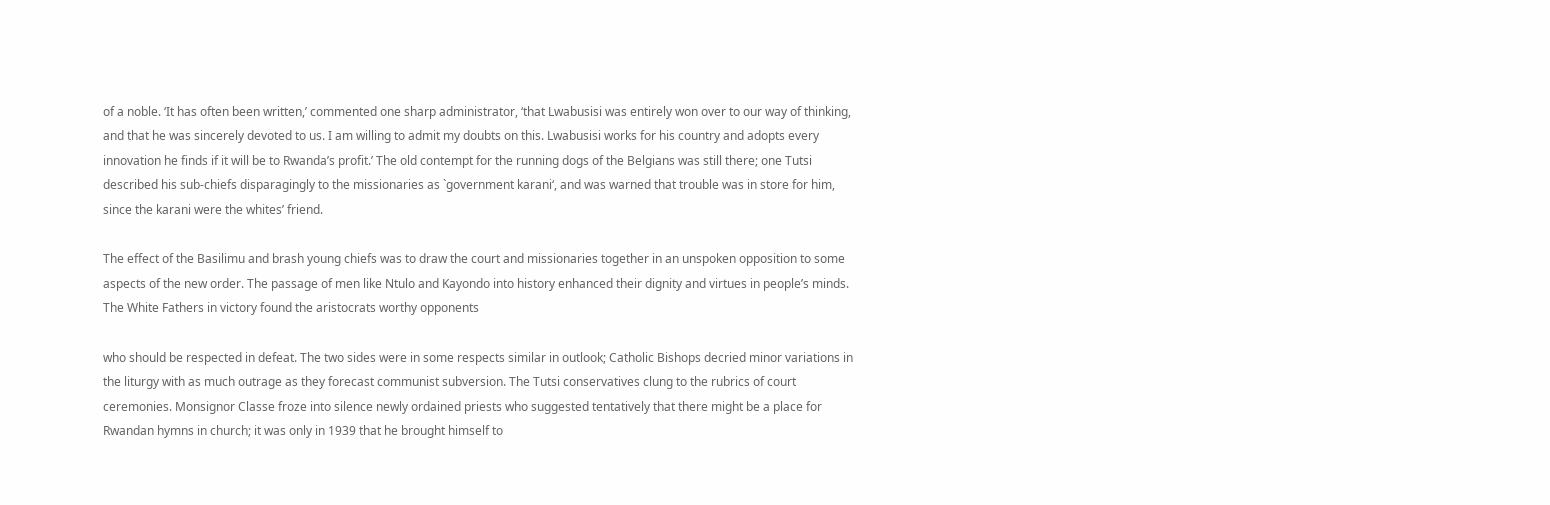of a noble. ‘It has often been written,’ commented one sharp administrator, ‘that Lwabusisi was entirely won over to our way of thinking, and that he was sincerely devoted to us. I am willing to admit my doubts on this. Lwabusisi works for his country and adopts every innovation he finds if it will be to Rwanda’s profit.’ The old contempt for the running dogs of the Belgians was still there; one Tutsi described his sub-chiefs disparagingly to the missionaries as `government karani‘, and was warned that trouble was in store for him, since the karani were the whites’ friend.

The effect of the Basilimu and brash young chiefs was to draw the court and missionaries together in an unspoken opposition to some aspects of the new order. The passage of men like Ntulo and Kayondo into history enhanced their dignity and virtues in people’s minds. The White Fathers in victory found the aristocrats worthy opponents

who should be respected in defeat. The two sides were in some respects similar in outlook; Catholic Bishops decried minor variations in the liturgy with as much outrage as they forecast communist subversion. The Tutsi conservatives clung to the rubrics of court ceremonies. Monsignor Classe froze into silence newly ordained priests who suggested tentatively that there might be a place for Rwandan hymns in church; it was only in 1939 that he brought himself to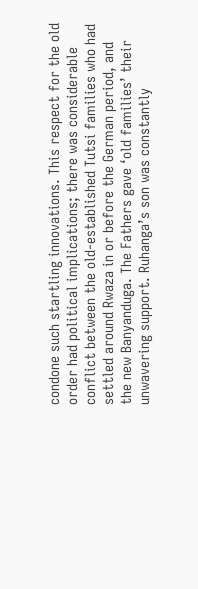condone such startling innovations. This respect for the old order had political implications; there was considerable conflict between the old-established Tutsi families who had settled around Rwaza in or before the German period, and the new Banyanduga. The Fathers gave ‘old families’ their unwavering support. Ruhanga’s son was constantly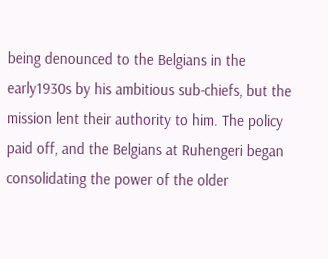being denounced to the Belgians in the early1930s by his ambitious sub-chiefs, but the mission lent their authority to him. The policy paid off, and the Belgians at Ruhengeri began consolidating the power of the older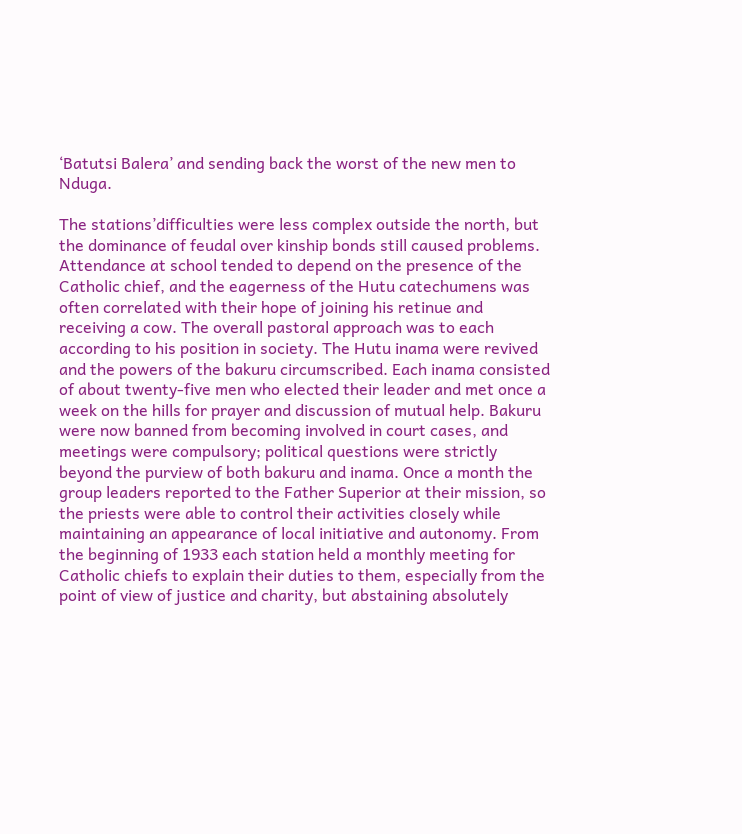‘Batutsi Balera’ and sending back the worst of the new men to Nduga.

The stations’difficulties were less complex outside the north, but the dominance of feudal over kinship bonds still caused problems. Attendance at school tended to depend on the presence of the Catholic chief, and the eagerness of the Hutu catechumens was often correlated with their hope of joining his retinue and receiving a cow. The overall pastoral approach was to each according to his position in society. The Hutu inama were revived and the powers of the bakuru circumscribed. Each inama consisted of about twenty-five men who elected their leader and met once a week on the hills for prayer and discussion of mutual help. Bakuru were now banned from becoming involved in court cases, and meetings were compulsory; political questions were strictly beyond the purview of both bakuru and inama. Once a month the group leaders reported to the Father Superior at their mission, so the priests were able to control their activities closely while maintaining an appearance of local initiative and autonomy. From the beginning of 1933 each station held a monthly meeting for Catholic chiefs to explain their duties to them, especially from the point of view of justice and charity, but abstaining absolutely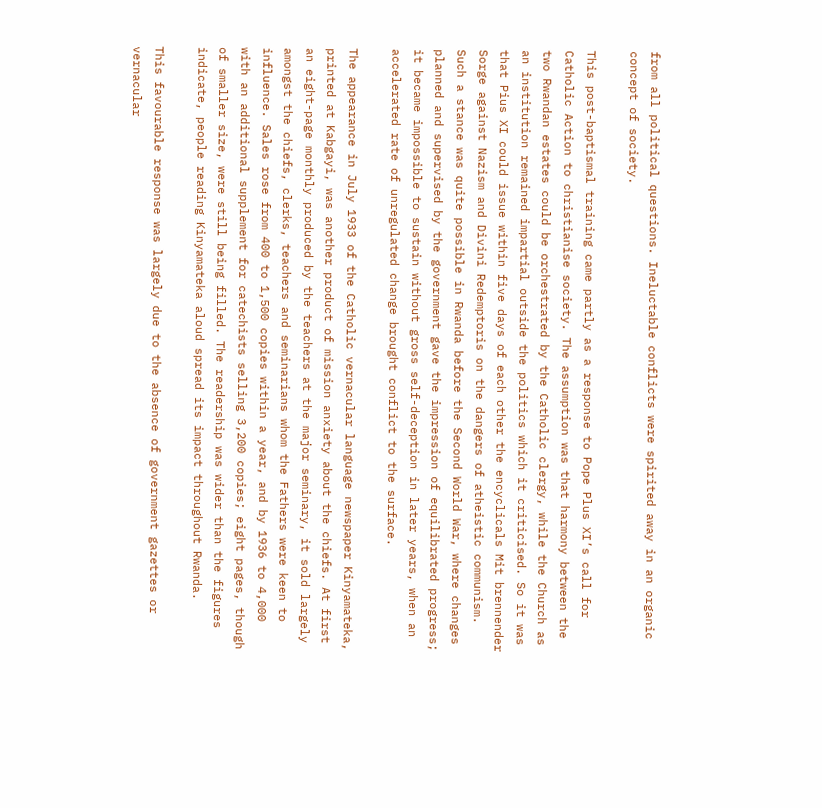from all political questions. Ineluctable conflicts were spirited away in an organic concept of society.

This post-baptismal training came partly as a response to Pope Plus XI’s call for Catholic Action to christianise society. The assumption was that harmony between the two Rwandan estates could be orchestrated by the Catholic clergy, while the Church as an institution remained impartial outside the politics which it criticised. So it was that Pius XI could issue within five days of each other the encyclicals Mit brennender Sorge against Nazism and Divini Redemptoris on the dangers of atheistic communism. Such a stance was quite possible in Rwanda before the Second World War, where changes planned and supervised by the government gave the impression of equilibrated progress; it became impossible to sustain without gross self-deception in later years, when an accelerated rate of unregulated change brought conflict to the surface.

The appearance in July 1933 of the Catholic vernacular language newspaper Kinyamateka, printed at Kabgayi, was another product of mission anxiety about the chiefs. At first an eight-page monthly produced by the teachers at the major seminary, it sold largely amongst the chiefs, clerks, teachers and seminarians whom the Fathers were keen to influence. Sales rose from 400 to 1,500 copies within a year, and by 1936 to 4,000 with an additional supplement for catechists selling 3,200 copies; eight pages, though of smaller size, were still being filled. The readership was wider than the figures indicate, people reading Kinyamateka aloud spread its impact throughout Rwanda.

This favourable response was largely due to the absence of government gazettes or vernacular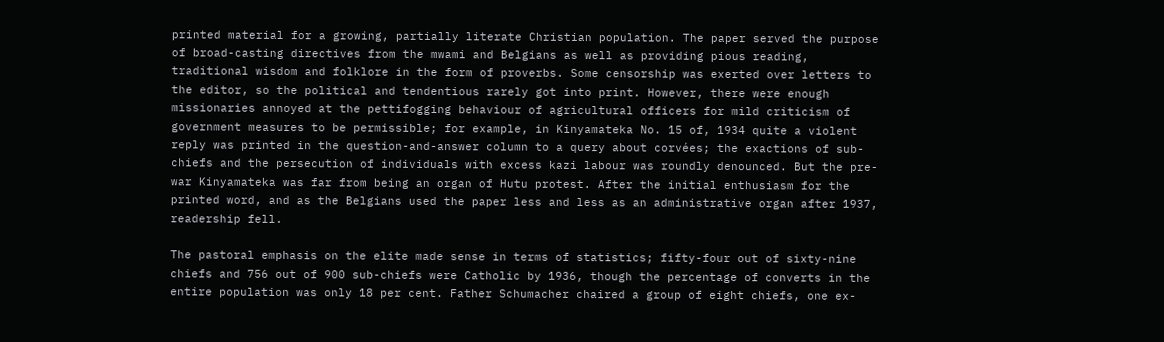printed material for a growing, partially literate Christian population. The paper served the purpose of broad-casting directives from the mwami and Belgians as well as providing pious reading, traditional wisdom and folklore in the form of proverbs. Some censorship was exerted over letters to the editor, so the political and tendentious rarely got into print. However, there were enough missionaries annoyed at the pettifogging behaviour of agricultural officers for mild criticism of government measures to be permissible; for example, in Kinyamateka No. 15 of, 1934 quite a violent reply was printed in the question-and-answer column to a query about corvées; the exactions of sub-chiefs and the persecution of individuals with excess kazi labour was roundly denounced. But the pre-war Kinyamateka was far from being an organ of Hutu protest. After the initial enthusiasm for the printed word, and as the Belgians used the paper less and less as an administrative organ after 1937, readership fell.

The pastoral emphasis on the elite made sense in terms of statistics; fifty-four out of sixty-nine chiefs and 756 out of 900 sub-chiefs were Catholic by 1936, though the percentage of converts in the entire population was only 18 per cent. Father Schumacher chaired a group of eight chiefs, one ex-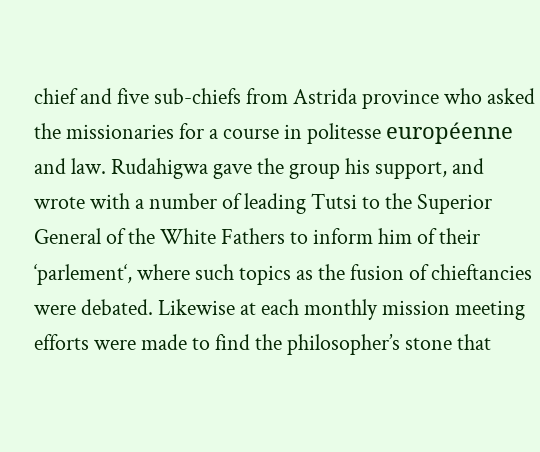chief and five sub-chiefs from Astrida province who asked the missionaries for a course in politesse européenne and law. Rudahigwa gave the group his support, and wrote with a number of leading Tutsi to the Superior General of the White Fathers to inform him of their ‘parlement‘, where such topics as the fusion of chieftancies were debated. Likewise at each monthly mission meeting efforts were made to find the philosopher’s stone that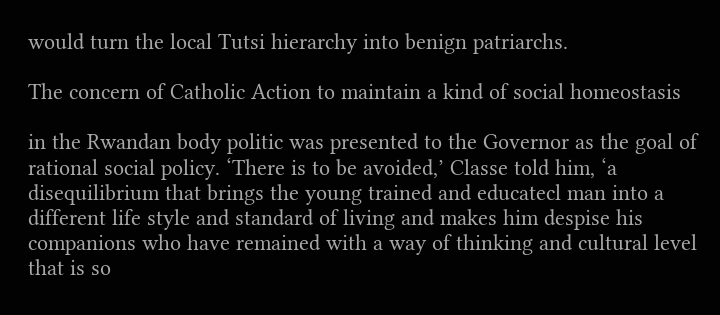would turn the local Tutsi hierarchy into benign patriarchs.

The concern of Catholic Action to maintain a kind of social homeostasis

in the Rwandan body politic was presented to the Governor as the goal of rational social policy. ‘There is to be avoided,’ Classe told him, ‘a disequilibrium that brings the young trained and educatecl man into a different life style and standard of living and makes him despise his companions who have remained with a way of thinking and cultural level that is so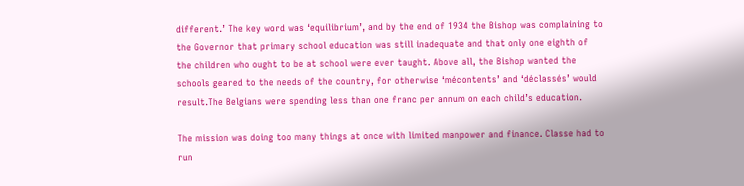different.’ The key word was ‘equilibrium’, and by the end of 1934 the Bishop was complaining to the Governor that primary school education was still inadequate and that only one eighth of the children who ought to be at school were ever taught. Above all, the Bishop wanted the schools geared to the needs of the country, for otherwise ‘mécontents’ and ‘déclassés’ would result.The Belgians were spending less than one franc per annum on each child’s education.

The mission was doing too many things at once with limited manpower and finance. Classe had to run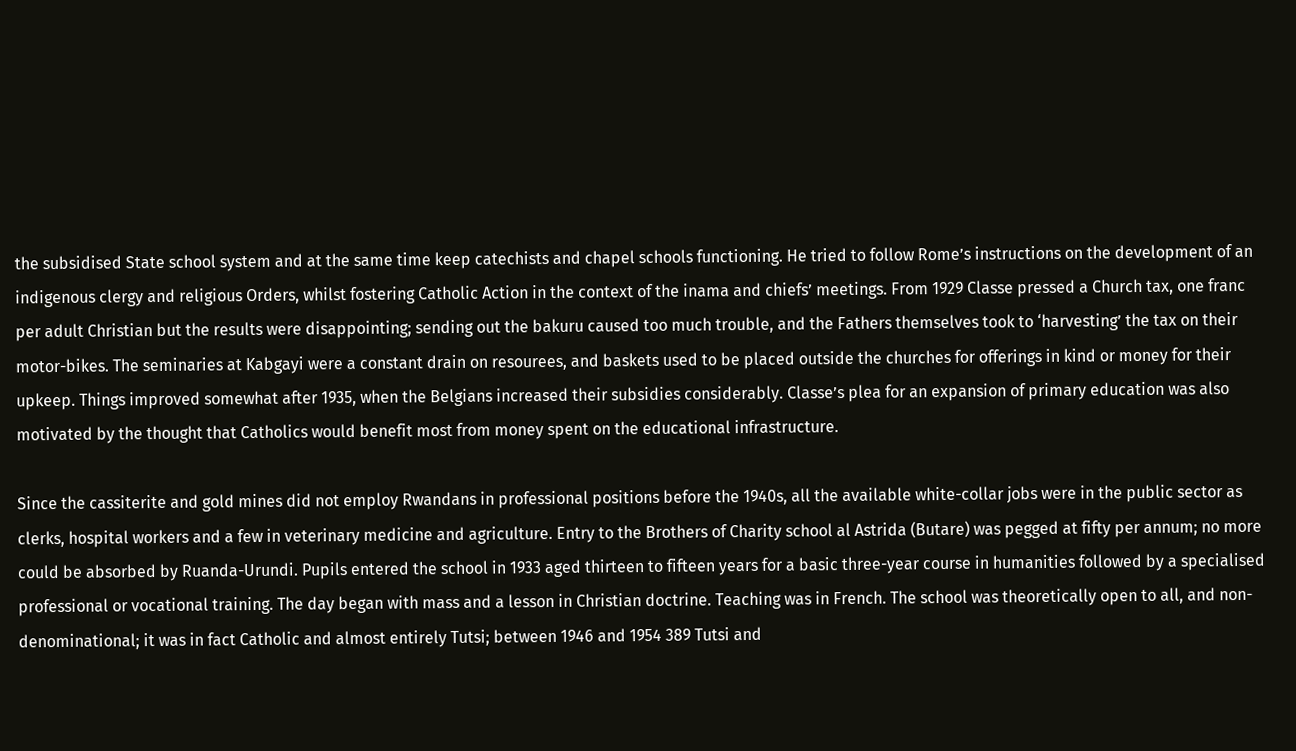the subsidised State school system and at the same time keep catechists and chapel schools functioning. He tried to follow Rome’s instructions on the development of an indigenous clergy and religious Orders, whilst fostering Catholic Action in the context of the inama and chiefs’ meetings. From 1929 Classe pressed a Church tax, one franc per adult Christian but the results were disappointing; sending out the bakuru caused too much trouble, and the Fathers themselves took to ‘harvesting’ the tax on their motor-bikes. The seminaries at Kabgayi were a constant drain on resourees, and baskets used to be placed outside the churches for offerings in kind or money for their upkeep. Things improved somewhat after 1935, when the Belgians increased their subsidies considerably. Classe’s plea for an expansion of primary education was also motivated by the thought that Catholics would benefit most from money spent on the educational infrastructure.

Since the cassiterite and gold mines did not employ Rwandans in professional positions before the 1940s, all the available white-collar jobs were in the public sector as clerks, hospital workers and a few in veterinary medicine and agriculture. Entry to the Brothers of Charity school al Astrida (Butare) was pegged at fifty per annum; no more could be absorbed by Ruanda-Urundi. Pupils entered the school in 1933 aged thirteen to fifteen years for a basic three-year course in humanities followed by a specialised professional or vocational training. The day began with mass and a lesson in Christian doctrine. Teaching was in French. The school was theoretically open to all, and non-denominational; it was in fact Catholic and almost entirely Tutsi; between 1946 and 1954 389 Tutsi and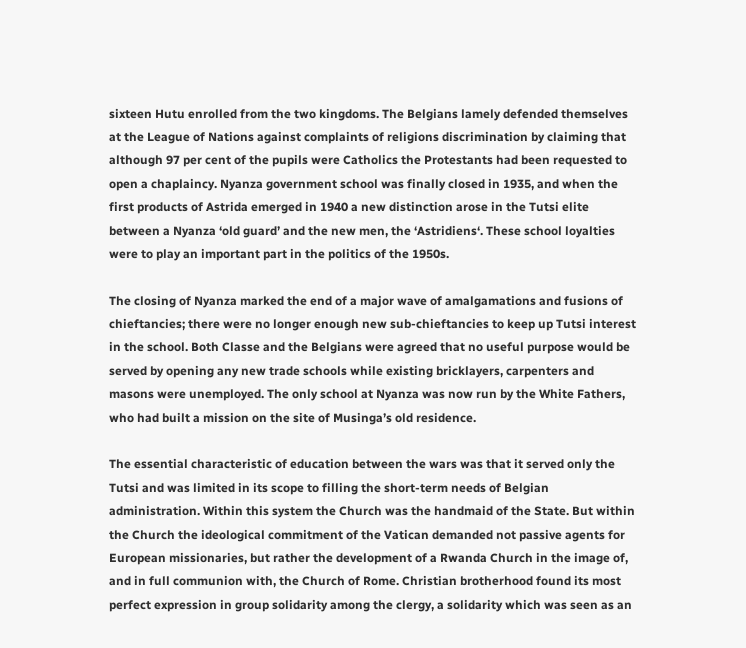sixteen Hutu enrolled from the two kingdoms. The Belgians lamely defended themselves at the League of Nations against complaints of religions discrimination by claiming that although 97 per cent of the pupils were Catholics the Protestants had been requested to open a chaplaincy. Nyanza government school was finally closed in 1935, and when the first products of Astrida emerged in 1940 a new distinction arose in the Tutsi elite between a Nyanza ‘old guard’ and the new men, the ‘Astridiens‘. These school loyalties were to play an important part in the politics of the 1950s.

The closing of Nyanza marked the end of a major wave of amalgamations and fusions of chieftancies; there were no longer enough new sub-chieftancies to keep up Tutsi interest in the school. Both Classe and the Belgians were agreed that no useful purpose would be served by opening any new trade schools while existing bricklayers, carpenters and masons were unemployed. The only school at Nyanza was now run by the White Fathers, who had built a mission on the site of Musinga’s old residence.

The essential characteristic of education between the wars was that it served only the Tutsi and was limited in its scope to filling the short-term needs of Belgian administration. Within this system the Church was the handmaid of the State. But within the Church the ideological commitment of the Vatican demanded not passive agents for European missionaries, but rather the development of a Rwanda Church in the image of, and in full communion with, the Church of Rome. Christian brotherhood found its most perfect expression in group solidarity among the clergy, a solidarity which was seen as an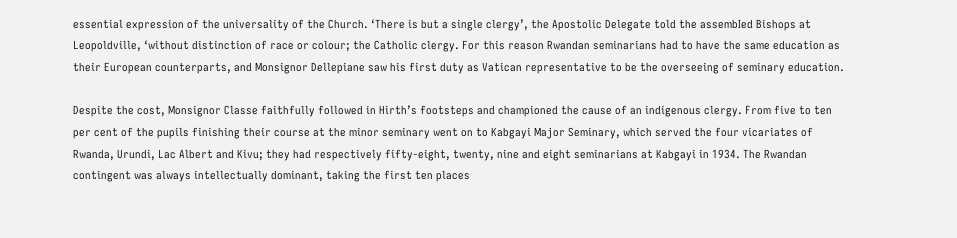essential expression of the universality of the Church. ‘There is but a single clergy’, the Apostolic Delegate told the assembIed Bishops at Leopoldville, ‘without distinction of race or colour; the Catholic clergy. For this reason Rwandan seminarians had to have the same education as their European counterparts, and Monsignor Dellepiane saw his first duty as Vatican representative to be the overseeing of seminary education.

Despite the cost, Monsignor Classe faithfully followed in Hirth’s footsteps and championed the cause of an indigenous clergy. From five to ten per cent of the pupils finishing their course at the minor seminary went on to Kabgayi Major Seminary, which served the four vicariates of Rwanda, Urundi, Lac Albert and Kivu; they had respectively fifty-eight, twenty, nine and eight seminarians at Kabgayi in 1934. The Rwandan contingent was always intellectually dominant, taking the first ten places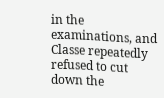in the examinations, and Classe repeatedly refused to cut down the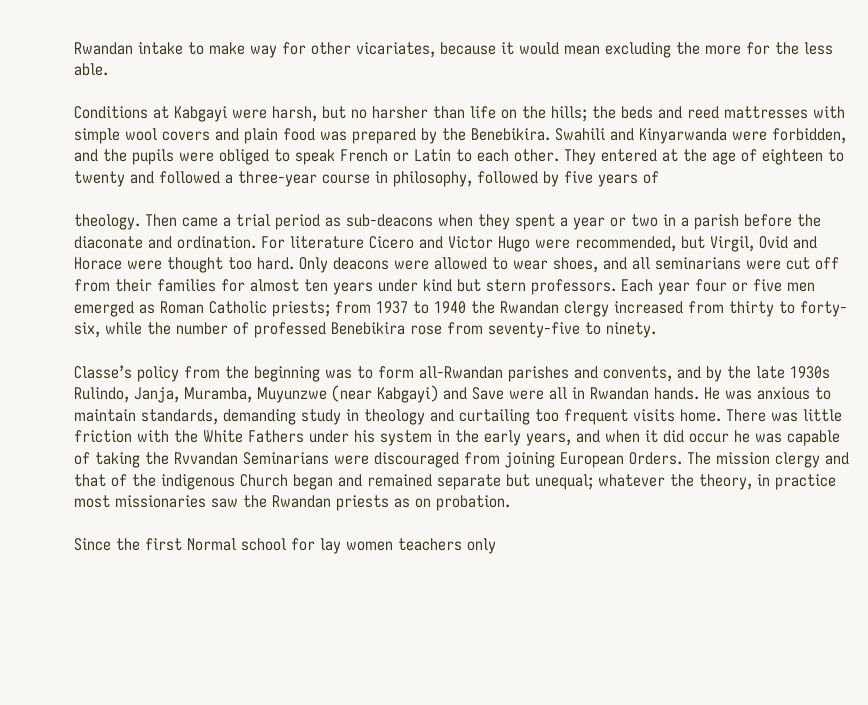Rwandan intake to make way for other vicariates, because it would mean excluding the more for the less able.

Conditions at Kabgayi were harsh, but no harsher than life on the hills; the beds and reed mattresses with simple wool covers and plain food was prepared by the Benebikira. Swahili and Kinyarwanda were forbidden, and the pupils were obliged to speak French or Latin to each other. They entered at the age of eighteen to twenty and followed a three-year course in philosophy, followed by five years of

theology. Then came a trial period as sub-deacons when they spent a year or two in a parish before the diaconate and ordination. For literature Cicero and Victor Hugo were recommended, but Virgil, Ovid and Horace were thought too hard. Only deacons were allowed to wear shoes, and all seminarians were cut off from their families for almost ten years under kind but stern professors. Each year four or five men emerged as Roman Catholic priests; from 1937 to 1940 the Rwandan clergy increased from thirty to forty-six, while the number of professed Benebikira rose from seventy-five to ninety.

Classe’s policy from the beginning was to form all-Rwandan parishes and convents, and by the late 1930s Rulindo, Janja, Muramba, Muyunzwe (near Kabgayi) and Save were all in Rwandan hands. He was anxious to maintain standards, demanding study in theology and curtailing too frequent visits home. There was little friction with the White Fathers under his system in the early years, and when it did occur he was capable of taking the Rvvandan Seminarians were discouraged from joining European Orders. The mission clergy and that of the indigenous Church began and remained separate but unequal; whatever the theory, in practice most missionaries saw the Rwandan priests as on probation.

Since the first Normal school for lay women teachers only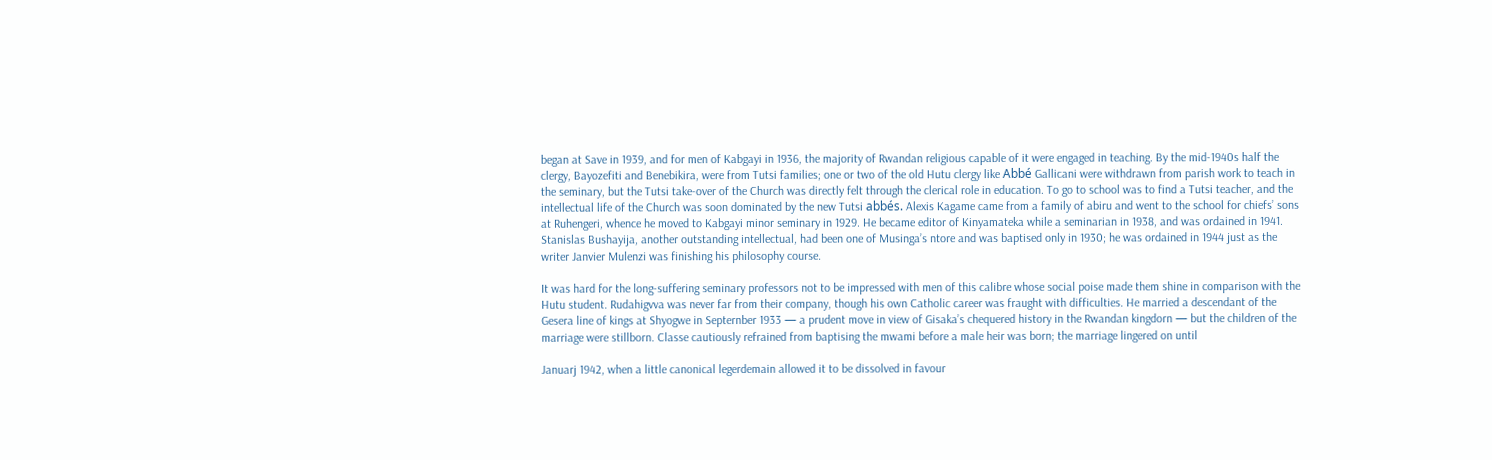began at Save in 1939, and for men of Kabgayi in 1936, the majority of Rwandan religious capable of it were engaged in teaching. By the mid-1940s half the clergy, Bayozefiti and Benebikira, were from Tutsi families; one or two of the old Hutu clergy like Abbé Gallicani were withdrawn from parish work to teach in the seminary, but the Tutsi take-over of the Church was directly felt through the clerical role in education. To go to school was to find a Tutsi teacher, and the intellectual life of the Church was soon dominated by the new Tutsi abbés. Alexis Kagame came from a family of abiru and went to the school for chiefs’ sons at Ruhengeri, whence he moved to Kabgayi minor seminary in 1929. He became editor of Kinyamateka while a seminarian in 1938, and was ordained in 1941. Stanislas Bushayija, another outstanding intellectual, had been one of Musinga’s ntore and was baptised only in 1930; he was ordained in 1944 just as the writer Janvier Mulenzi was finishing his philosophy course.

It was hard for the long-suffering seminary professors not to be impressed with men of this calibre whose social poise made them shine in comparison with the Hutu student. Rudahigvva was never far from their company, though his own Catholic career was fraught with difficulties. He married a descendant of the Gesera line of kings at Shyogwe in Septernber 1933 — a prudent move in view of Gisaka’s chequered history in the Rwandan kingdorn — but the children of the marriage were stillborn. Classe cautiously refrained from baptising the mwami before a male heir was born; the marriage lingered on until

Januarj 1942, when a little canonical legerdemain allowed it to be dissolved in favour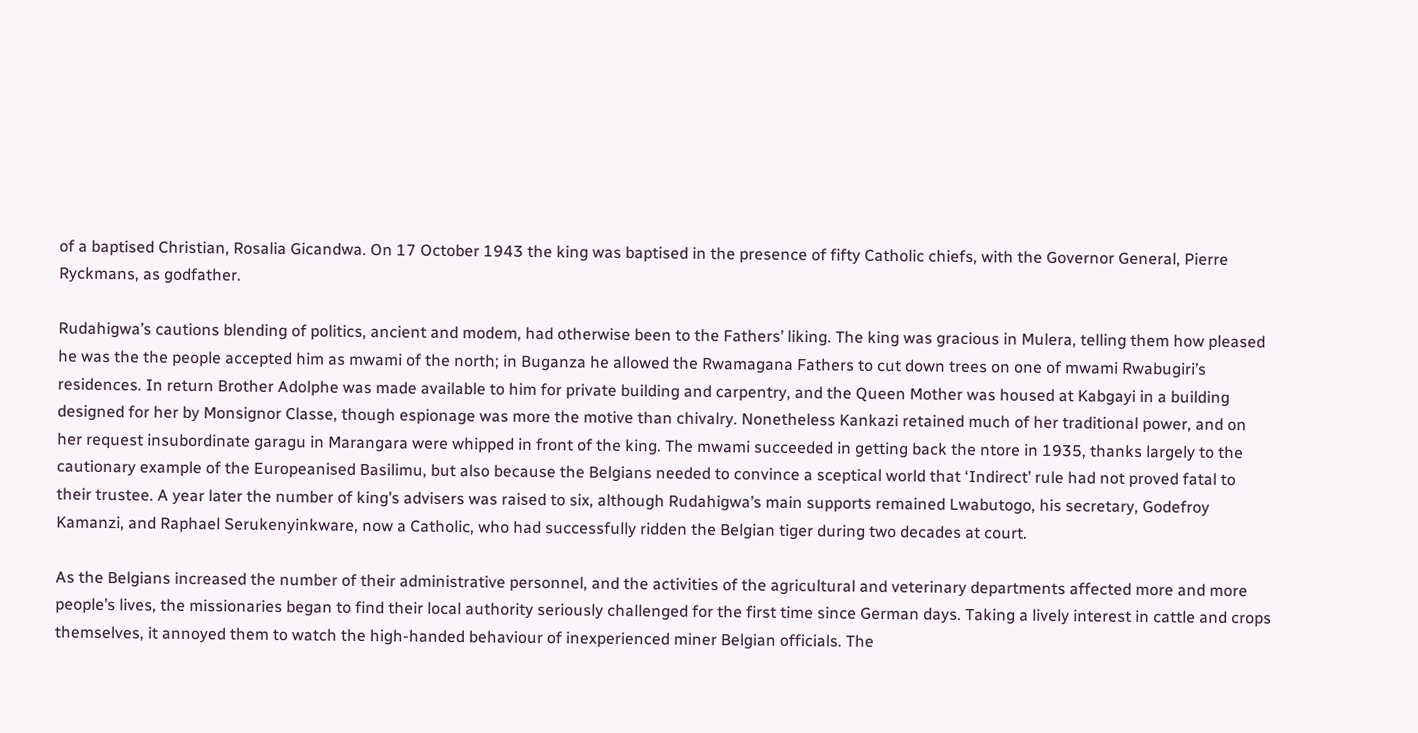of a baptised Christian, Rosalia Gicandwa. On 17 October 1943 the king was baptised in the presence of fifty Catholic chiefs, with the Governor General, Pierre Ryckmans, as godfather.

Rudahigwa’s cautions blending of politics, ancient and modem, had otherwise been to the Fathers’ liking. The king was gracious in Mulera, telling them how pleased he was the the people accepted him as mwami of the north; in Buganza he allowed the Rwamagana Fathers to cut down trees on one of mwami Rwabugiri’s residences. In return Brother Adolphe was made available to him for private building and carpentry, and the Queen Mother was housed at Kabgayi in a building designed for her by Monsignor Classe, though espionage was more the motive than chivalry. Nonetheless Kankazi retained much of her traditional power, and on her request insubordinate garagu in Marangara were whipped in front of the king. The mwami succeeded in getting back the ntore in 1935, thanks largely to the cautionary example of the Europeanised Basilimu, but also because the Belgians needed to convince a sceptical world that ‘Indirect’ rule had not proved fatal to their trustee. A year later the number of king’s advisers was raised to six, although Rudahigwa’s main supports remained Lwabutogo, his secretary, Godefroy Kamanzi, and Raphael Serukenyinkware, now a Catholic, who had successfully ridden the Belgian tiger during two decades at court.

As the Belgians increased the number of their administrative personnel, and the activities of the agricultural and veterinary departments affected more and more people’s lives, the missionaries began to find their local authority seriously challenged for the first time since German days. Taking a lively interest in cattle and crops themselves, it annoyed them to watch the high-handed behaviour of inexperienced miner Belgian officials. The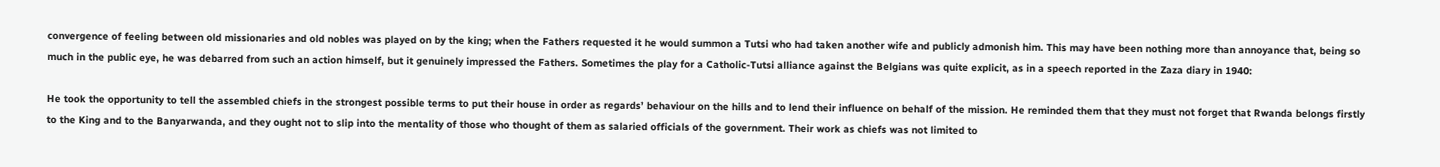convergence of feeling between old missionaries and old nobles was played on by the king; when the Fathers requested it he would summon a Tutsi who had taken another wife and publicly admonish him. This may have been nothing more than annoyance that, being so much in the public eye, he was debarred from such an action himself, but it genuinely impressed the Fathers. Sometimes the play for a Catholic-Tutsi alliance against the Belgians was quite explicit, as in a speech reported in the Zaza diary in 1940:

He took the opportunity to tell the assembled chiefs in the strongest possible terms to put their house in order as regards’ behaviour on the hills and to lend their influence on behalf of the mission. He reminded them that they must not forget that Rwanda belongs firstly to the King and to the Banyarwanda, and they ought not to slip into the mentality of those who thought of them as salaried officials of the government. Their work as chiefs was not limited to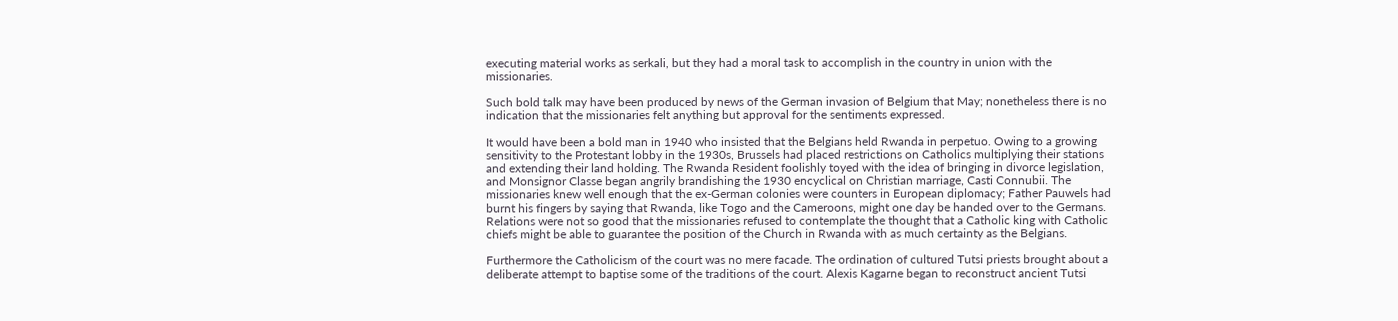executing material works as serkali, but they had a moral task to accomplish in the country in union with the missionaries.

Such bold talk may have been produced by news of the German invasion of Belgium that May; nonetheless there is no indication that the missionaries felt anything but approval for the sentiments expressed.

It would have been a bold man in 1940 who insisted that the Belgians held Rwanda in perpetuo. Owing to a growing sensitivity to the Protestant lobby in the 1930s, Brussels had placed restrictions on Catholics multiplying their stations and extending their land holding. The Rwanda Resident foolishly toyed with the idea of bringing in divorce legislation, and Monsignor Classe began angrily brandishing the 1930 encyclical on Christian marriage, Casti Connubii. The missionaries knew well enough that the ex-German colonies were counters in European diplomacy; Father Pauwels had burnt his fingers by saying that Rwanda, like Togo and the Cameroons, might one day be handed over to the Germans. Relations were not so good that the missionaries refused to contemplate the thought that a Catholic king with Catholic chiefs might be able to guarantee the position of the Church in Rwanda with as much certainty as the Belgians.

Furthermore the Catholicism of the court was no mere facade. The ordination of cultured Tutsi priests brought about a deliberate attempt to baptise some of the traditions of the court. Alexis Kagarne began to reconstruct ancient Tutsi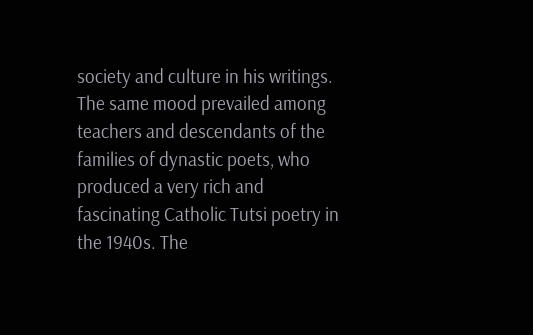society and culture in his writings. The same mood prevailed among teachers and descendants of the families of dynastic poets, who produced a very rich and fascinating Catholic Tutsi poetry in the 1940s. The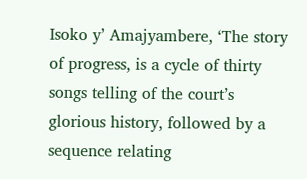Isoko y’ Amajyambere, ‘The story of progress, is a cycle of thirty songs telling of the court’s glorious history, followed by a sequence relating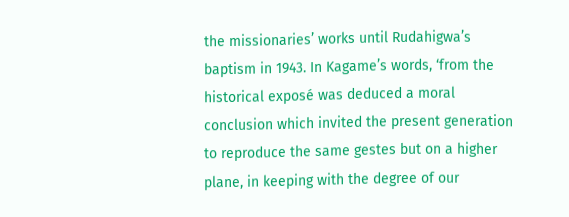the missionaries’ works until Rudahigwa’s baptism in 1943. In Kagame’s words, ‘from the historical exposé was deduced a moral conclusion which invited the present generation to reproduce the same gestes but on a higher plane, in keeping with the degree of our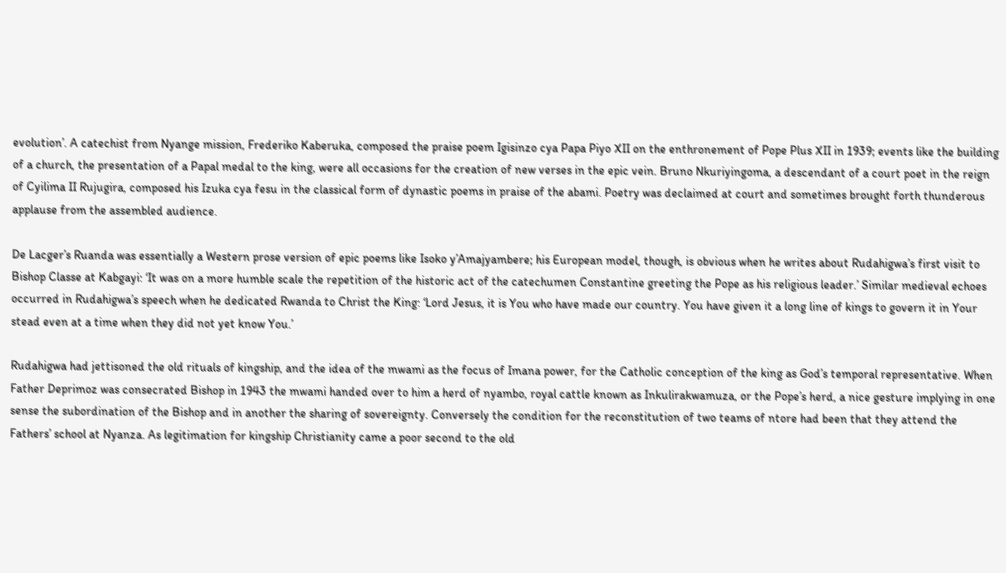evolution’. A catechist from Nyange mission, Frederiko Kaberuka, composed the praise poem Igisinzo cya Papa Piyo XII on the enthronement of Pope Plus XII in 1939; events like the building of a church, the presentation of a Papal medal to the king, were all occasions for the creation of new verses in the epic vein. Bruno Nkuriyingoma, a descendant of a court poet in the reign of Cyilima II Rujugira, composed his Izuka cya fesu in the classical form of dynastic poems in praise of the abami. Poetry was declaimed at court and sometimes brought forth thunderous applause from the assembled audience.

De Lacger’s Ruanda was essentially a Western prose version of epic poems like Isoko y’Amajyambere; his European model, though, is obvious when he writes about Rudahigwa’s first visit to Bishop Classe at Kabgayi: ‘It was on a more humble scale the repetition of the historic act of the catechumen Constantine greeting the Pope as his religious leader.’ Similar medieval echoes occurred in Rudahigwa’s speech when he dedicated Rwanda to Christ the King: ‘Lord Jesus, it is You who have made our country. You have given it a long line of kings to govern it in Your stead even at a time when they did not yet know You.’

Rudahigwa had jettisoned the old rituals of kingship, and the idea of the mwami as the focus of Imana power, for the Catholic conception of the king as God’s temporal representative. When Father Deprimoz was consecrated Bishop in 1943 the mwami handed over to him a herd of nyambo, royal cattle known as Inkulirakwamuza, or the Pope’s herd, a nice gesture implying in one sense the subordination of the Bishop and in another the sharing of sovereignty. Conversely the condition for the reconstitution of two teams of ntore had been that they attend the Fathers’ school at Nyanza. As legitimation for kingship Christianity came a poor second to the old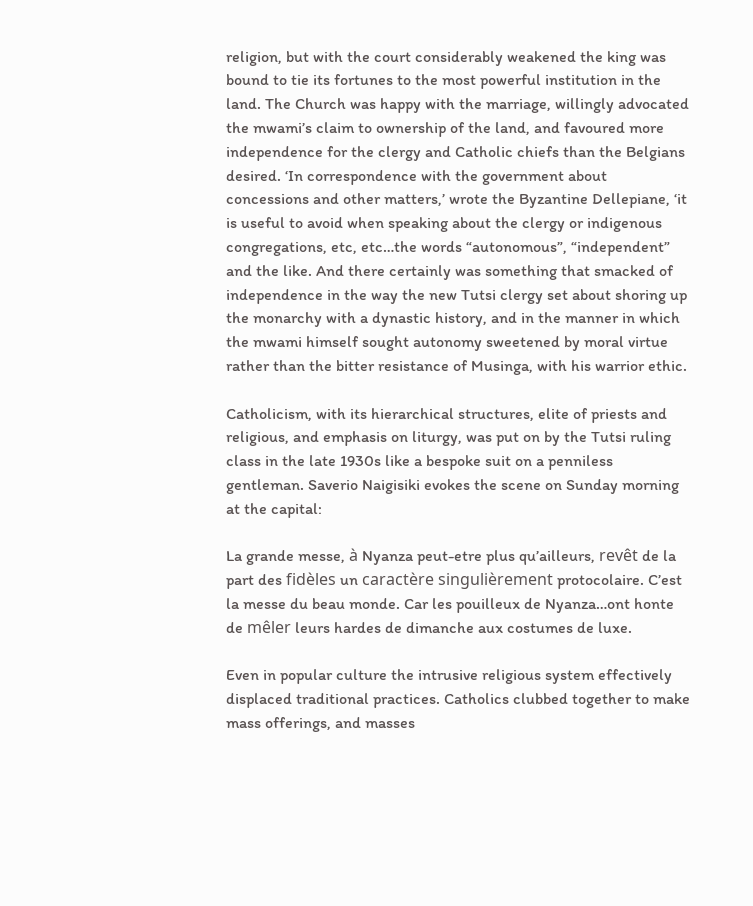religion, but with the court considerably weakened the king was bound to tie its fortunes to the most powerful institution in the land. The Church was happy with the marriage, willingly advocated the mwami’s claim to ownership of the land, and favoured more independence for the clergy and Catholic chiefs than the Belgians desired. ‘In correspondence with the government about concessions and other matters,’ wrote the Byzantine Dellepiane, ‘it is useful to avoid when speaking about the clergy or indigenous congregations, etc, etc…the words “autonomous”, “independent” and the like. And there certainly was something that smacked of independence in the way the new Tutsi clergy set about shoring up the monarchy with a dynastic history, and in the manner in which the mwami himself sought autonomy sweetened by moral virtue rather than the bitter resistance of Musinga, with his warrior ethic.

Catholicism, with its hierarchical structures, elite of priests and religious, and emphasis on liturgy, was put on by the Tutsi ruling class in the late 1930s like a bespoke suit on a penniless gentleman. Saverio Naigisiki evokes the scene on Sunday morning at the capital:

La grande messe, à Nyanza peut-etre plus qu’ailleurs, revêt de la part des fidèles un caractère singulièrement protocolaire. C’est la messe du beau monde. Car les pouilleux de Nyanza…ont honte de mêler leurs hardes de dimanche aux costumes de luxe.

Even in popular culture the intrusive religious system effectively displaced traditional practices. Catholics clubbed together to make mass offerings, and masses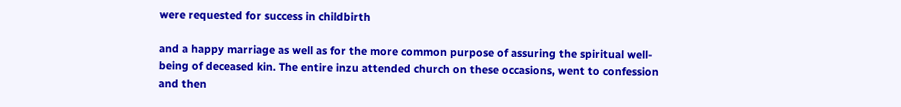were requested for success in childbirth

and a happy marriage as well as for the more common purpose of assuring the spiritual well-being of deceased kin. The entire inzu attended church on these occasions, went to confession and then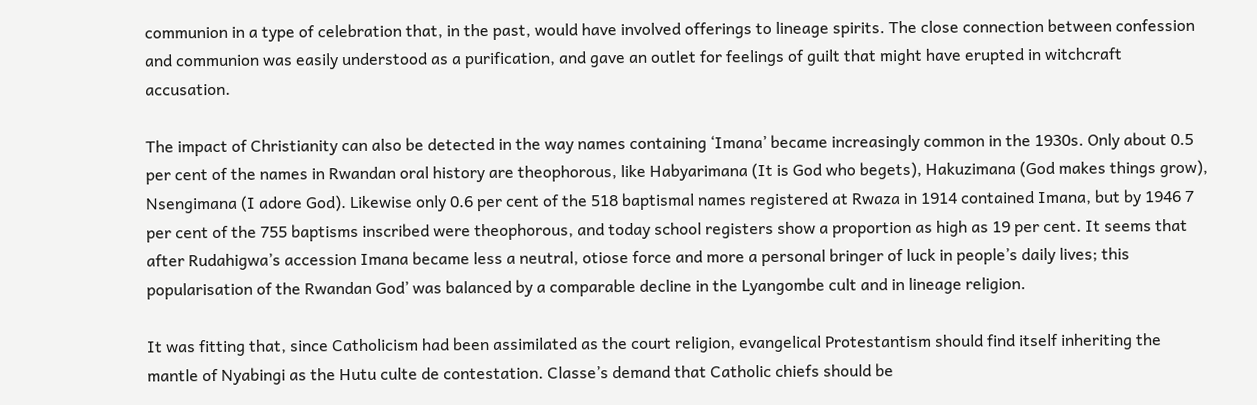communion in a type of celebration that, in the past, would have involved offerings to lineage spirits. The close connection between confession and communion was easily understood as a purification, and gave an outlet for feelings of guilt that might have erupted in witchcraft accusation.

The impact of Christianity can also be detected in the way names containing ‘Imana’ became increasingly common in the 1930s. Only about 0.5 per cent of the names in Rwandan oral history are theophorous, like Habyarimana (It is God who begets), Hakuzimana (God makes things grow), Nsengimana (I adore God). Likewise only 0.6 per cent of the 518 baptismal names registered at Rwaza in 1914 contained Imana, but by 1946 7 per cent of the 755 baptisms inscribed were theophorous, and today school registers show a proportion as high as 19 per cent. It seems that after Rudahigwa’s accession Imana became less a neutral, otiose force and more a personal bringer of luck in people’s daily lives; this popularisation of the Rwandan God’ was balanced by a comparable decline in the Lyangombe cult and in lineage religion.

It was fitting that, since Catholicism had been assimilated as the court religion, evangelical Protestantism should find itself inheriting the mantle of Nyabingi as the Hutu culte de contestation. Classe’s demand that Catholic chiefs should be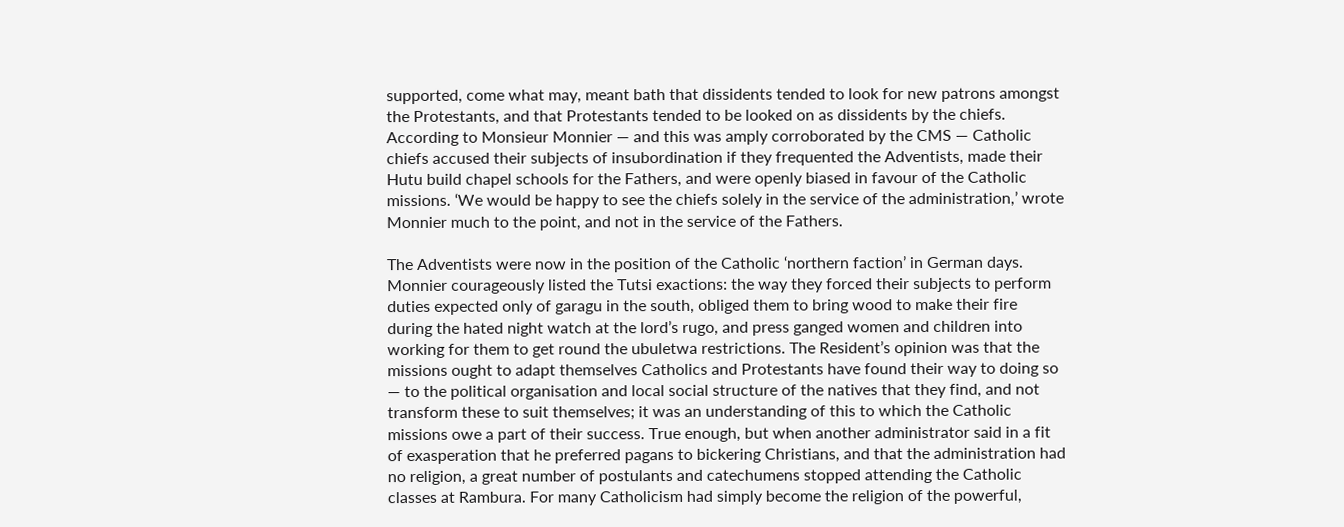supported, come what may, meant bath that dissidents tended to look for new patrons amongst the Protestants, and that Protestants tended to be looked on as dissidents by the chiefs. According to Monsieur Monnier — and this was amply corroborated by the CMS — Catholic chiefs accused their subjects of insubordination if they frequented the Adventists, made their Hutu build chapel schools for the Fathers, and were openly biased in favour of the Catholic missions. ‘We would be happy to see the chiefs solely in the service of the administration,’ wrote Monnier much to the point, and not in the service of the Fathers.

The Adventists were now in the position of the Catholic ‘northern faction’ in German days. Monnier courageously listed the Tutsi exactions: the way they forced their subjects to perform duties expected only of garagu in the south, obliged them to bring wood to make their fire during the hated night watch at the lord’s rugo, and press ganged women and children into working for them to get round the ubuletwa restrictions. The Resident’s opinion was that the missions ought to adapt themselves Catholics and Protestants have found their way to doing so — to the political organisation and local social structure of the natives that they find, and not transform these to suit themselves; it was an understanding of this to which the Catholic missions owe a part of their success. True enough, but when another administrator said in a fit of exasperation that he preferred pagans to bickering Christians, and that the administration had no religion, a great number of postulants and catechumens stopped attending the Catholic classes at Rambura. For many Catholicism had simply become the religion of the powerful,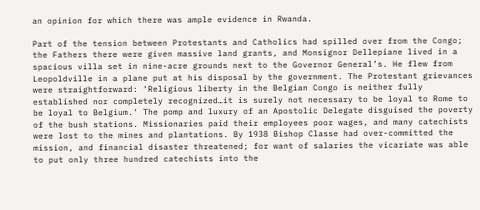an opinion for which there was ample evidence in Rwanda.

Part of the tension between Protestants and Catholics had spilled over from the Congo; the Fathers there were given massive land grants, and Monsignor Dellepiane lived in a spacious villa set in nine-acre grounds next to the Governor General’s. He flew from Leopoldville in a plane put at his disposal by the government. The Protestant grievances were straightforward: ‘Religious liberty in the Belgian Congo is neither fully established nor completely recognized…it is surely not necessary to be loyal to Rome to be loyal to Belgium.‘ The pomp and luxury of an Apostolic Delegate disguised the poverty of the bush stations. Missionaries paid their employees poor wages, and many catechists were lost to the mines and plantations. By 1938 Bishop Classe had over-committed the mission, and financial disaster threatened; for want of salaries the vicariate was able to put only three hundred catechists into the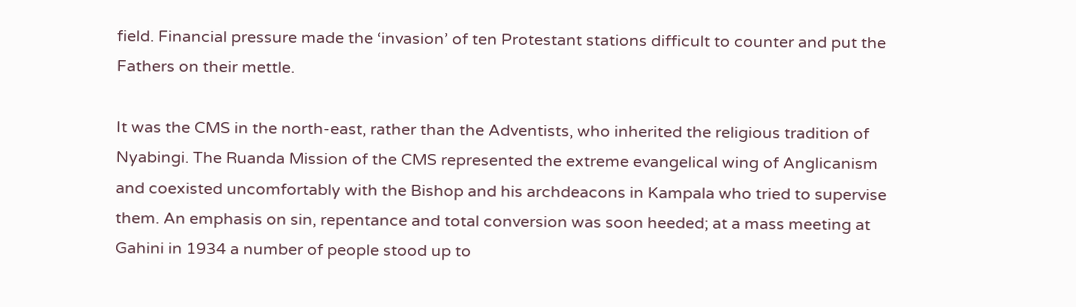field. Financial pressure made the ‘invasion’ of ten Protestant stations difficult to counter and put the Fathers on their mettle.

It was the CMS in the north-east, rather than the Adventists, who inherited the religious tradition of Nyabingi. The Ruanda Mission of the CMS represented the extreme evangelical wing of Anglicanism and coexisted uncomfortably with the Bishop and his archdeacons in Kampala who tried to supervise them. An emphasis on sin, repentance and total conversion was soon heeded; at a mass meeting at Gahini in 1934 a number of people stood up to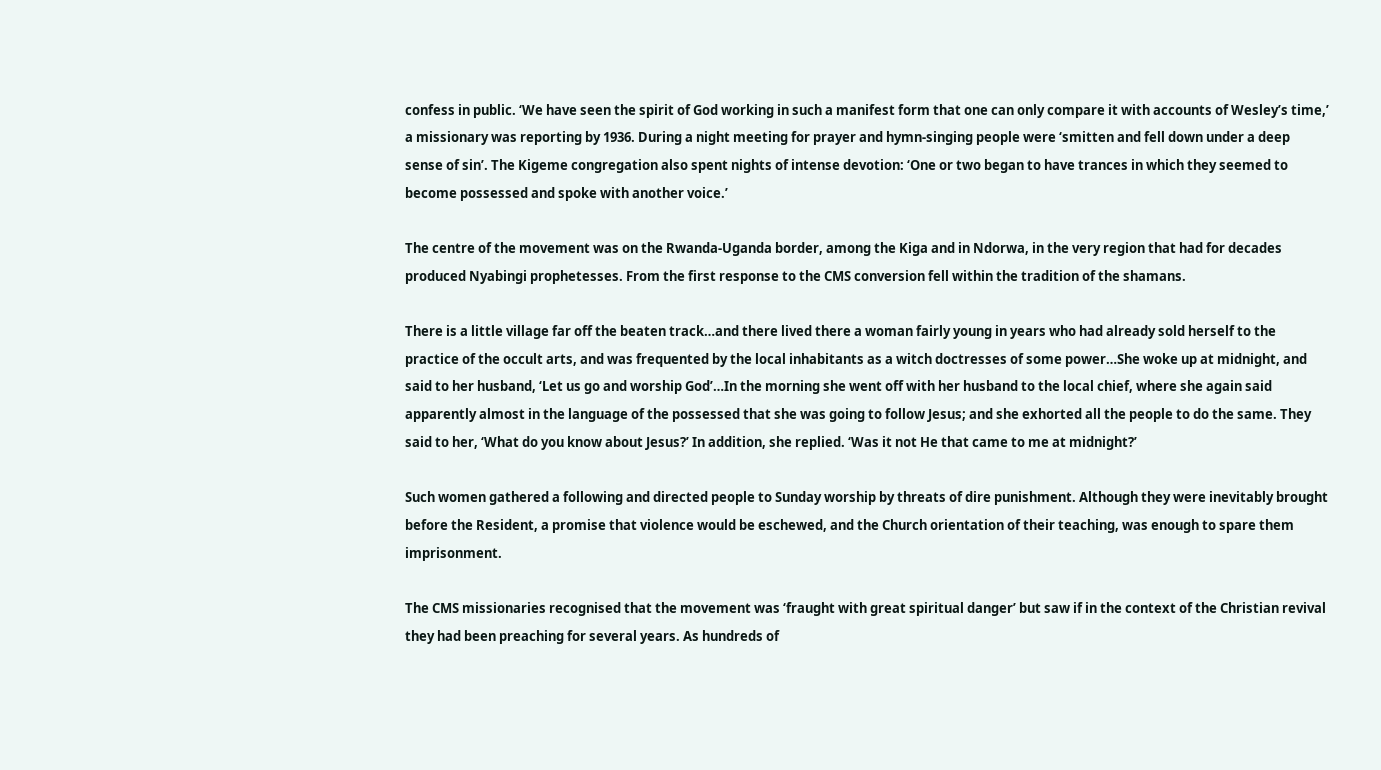confess in public. ‘We have seen the spirit of God working in such a manifest form that one can only compare it with accounts of Wesley’s time,’ a missionary was reporting by 1936. During a night meeting for prayer and hymn-singing people were ‘smitten and fell down under a deep sense of sin’. The Kigeme congregation also spent nights of intense devotion: ‘One or two began to have trances in which they seemed to become possessed and spoke with another voice.’

The centre of the movement was on the Rwanda-Uganda border, among the Kiga and in Ndorwa, in the very region that had for decades produced Nyabingi prophetesses. From the first response to the CMS conversion fell within the tradition of the shamans.

There is a little village far off the beaten track…and there lived there a woman fairly young in years who had already sold herself to the practice of the occult arts, and was frequented by the local inhabitants as a witch doctresses of some power…She woke up at midnight, and said to her husband, ‘Let us go and worship God’…In the morning she went off with her husband to the local chief, where she again said apparently almost in the language of the possessed that she was going to follow Jesus; and she exhorted all the people to do the same. They said to her, ‘What do you know about Jesus?’ In addition, she replied. ‘Was it not He that came to me at midnight?’

Such women gathered a following and directed people to Sunday worship by threats of dire punishment. Although they were inevitably brought before the Resident, a promise that violence would be eschewed, and the Church orientation of their teaching, was enough to spare them imprisonment.

The CMS missionaries recognised that the movement was ‘fraught with great spiritual danger’ but saw if in the context of the Christian revival they had been preaching for several years. As hundreds of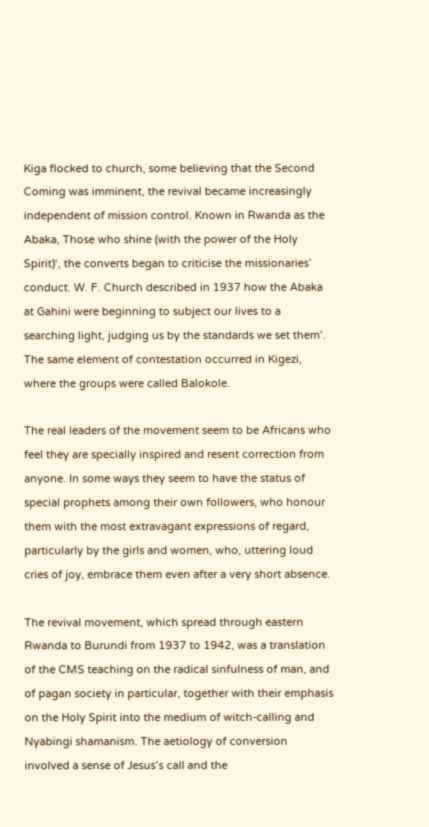Kiga flocked to church, some believing that the Second Coming was imminent, the revival became increasingly independent of mission control. Known in Rwanda as the Abaka, Those who shine (with the power of the Holy Spirit)‘, the converts began to criticise the missionaries’ conduct. W. F. Church described in 1937 how the Abaka at Gahini were beginning to subject our lives to a searching light, judging us by the standards we set them’. The same element of contestation occurred in Kigezi, where the groups were called Balokole.

The real leaders of the movement seem to be Africans who feel they are specially inspired and resent correction from anyone. In some ways they seem to have the status of special prophets among their own followers, who honour them with the most extravagant expressions of regard, particularly by the girls and women, who, uttering loud cries of joy, embrace them even after a very short absence.

The revival movement, which spread through eastern Rwanda to Burundi from 1937 to 1942, was a translation of the CMS teaching on the radical sinfulness of man, and of pagan society in particular, together with their emphasis on the Holy Spirit into the medium of witch-calling and Nyabingi shamanism. The aetiology of conversion involved a sense of Jesus’s call and the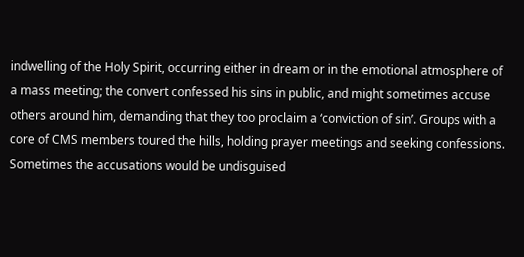indwelling of the Holy Spirit, occurring either in dream or in the emotional atmosphere of a mass meeting; the convert confessed his sins in public, and might sometimes accuse others around him, demanding that they too proclaim a ‘conviction of sin’. Groups with a core of CMS members toured the hills, holding prayer meetings and seeking confessions. Sometimes the accusations would be undisguised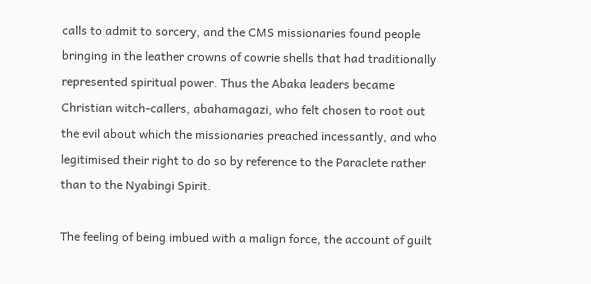calls to admit to sorcery, and the CMS missionaries found people bringing in the leather crowns of cowrie shells that had traditionally represented spiritual power. Thus the Abaka leaders became Christian witch-callers, abahamagazi, who felt chosen to root out the evil about which the missionaries preached incessantly, and who legitimised their right to do so by reference to the Paraclete rather than to the Nyabingi Spirit.

The feeling of being imbued with a malign force, the account of guilt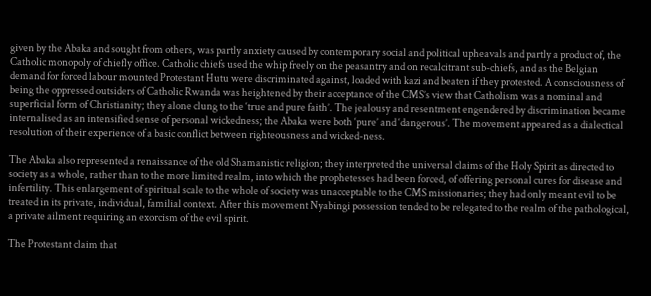given by the Abaka and sought from others, was partly anxiety caused by contemporary social and political upheavals and partly a product of, the Catholic monopoly of chiefly office. Catholic chiefs used the whip freely on the peasantry and on recalcitrant sub-chiefs, and as the Belgian demand for forced labour mounted Protestant Hutu were discriminated against, loaded with kazi and beaten if they protested. A consciousness of being the oppressed outsiders of Catholic Rwanda was heightened by their acceptance of the CMS’s view that Catholism was a nominal and superficial form of Christianity; they alone clung to the ‘true and pure faith’. The jealousy and resentment engendered by discrimination became internalised as an intensified sense of personal wickedness; the Abaka were both ‘pure’ and ‘dangerous’. The movement appeared as a dialectical resolution of their experience of a basic conflict between righteousness and wicked-ness.

The Abaka also represented a renaissance of the old Shamanistic religion; they interpreted the universal claims of the Holy Spirit as directed to society as a whole, rather than to the more limited realm, into which the prophetesses had been forced, of offering personal cures for disease and infertility. This enlargement of spiritual scale to the whole of society was unacceptable to the CMS missionaries; they had only meant evil to be treated in its private, individual, familial context. After this movement Nyabingi possession tended to be relegated to the realm of the pathological, a private ailment requiring an exorcism of the evil spirit.

The Protestant claim that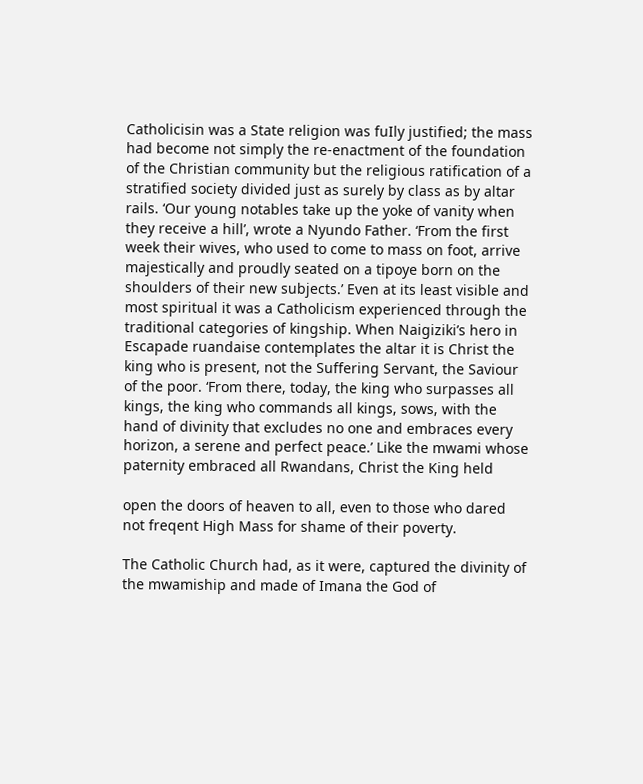Catholicisin was a State religion was fuIly justified; the mass had become not simply the re-enactment of the foundation of the Christian community but the religious ratification of a stratified society divided just as surely by class as by altar rails. ‘Our young notables take up the yoke of vanity when they receive a hill’, wrote a Nyundo Father. ‘From the first week their wives, who used to come to mass on foot, arrive majestically and proudly seated on a tipoye born on the shoulders of their new subjects.’ Even at its least visible and most spiritual it was a Catholicism experienced through the traditional categories of kingship. When Naigiziki’s hero in Escapade ruandaise contemplates the altar it is Christ the king who is present, not the Suffering Servant, the Saviour of the poor. ‘From there, today, the king who surpasses all kings, the king who commands all kings, sows, with the hand of divinity that excludes no one and embraces every horizon, a serene and perfect peace.’ Like the mwami whose paternity embraced all Rwandans, Christ the King held

open the doors of heaven to all, even to those who dared not freqent High Mass for shame of their poverty.

The Catholic Church had, as it were, captured the divinity of the mwamiship and made of Imana the God of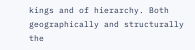kings and of hierarchy. Both geographically and structurally the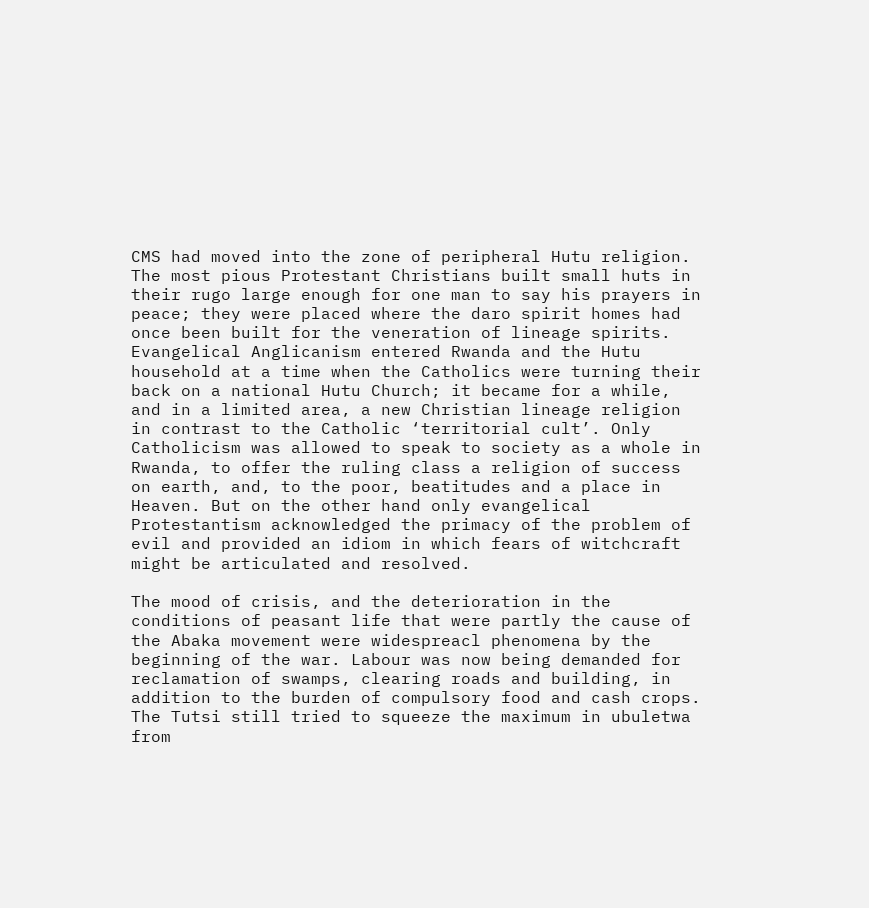CMS had moved into the zone of peripheral Hutu religion. The most pious Protestant Christians built small huts in their rugo large enough for one man to say his prayers in peace; they were placed where the daro spirit homes had once been built for the veneration of lineage spirits. Evangelical Anglicanism entered Rwanda and the Hutu household at a time when the Catholics were turning their back on a national Hutu Church; it became for a while, and in a limited area, a new Christian lineage religion in contrast to the Catholic ‘territorial cult’. Only Catholicism was allowed to speak to society as a whole in Rwanda, to offer the ruling class a religion of success on earth, and, to the poor, beatitudes and a place in Heaven. But on the other hand only evangelical Protestantism acknowledged the primacy of the problem of evil and provided an idiom in which fears of witchcraft might be articulated and resolved.

The mood of crisis, and the deterioration in the conditions of peasant life that were partly the cause of the Abaka movement were widespreacl phenomena by the beginning of the war. Labour was now being demanded for reclamation of swamps, clearing roads and building, in addition to the burden of compulsory food and cash crops. The Tutsi still tried to squeeze the maximum in ubuletwa from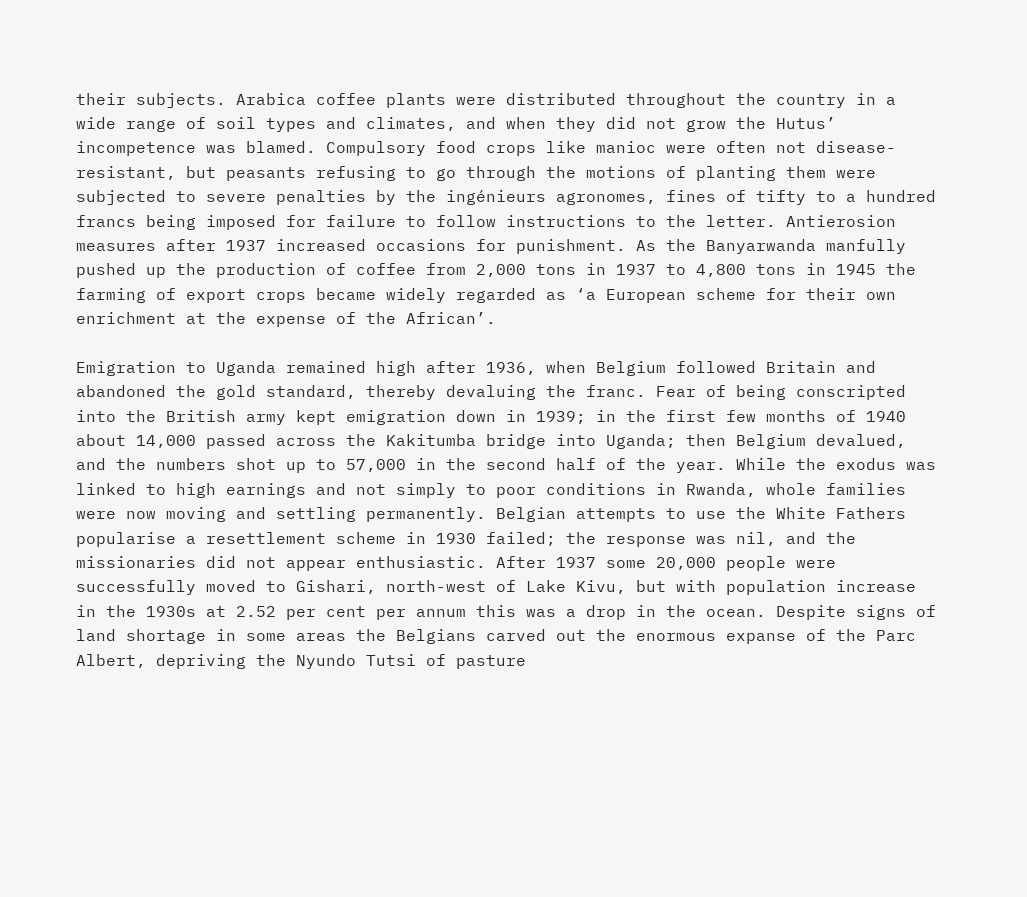their subjects. Arabica coffee plants were distributed throughout the country in a wide range of soil types and climates, and when they did not grow the Hutus’ incompetence was blamed. Compulsory food crops like manioc were often not disease-resistant, but peasants refusing to go through the motions of planting them were subjected to severe penalties by the ingénieurs agronomes, fines of tifty to a hundred francs being imposed for failure to follow instructions to the letter. Antierosion measures after 1937 increased occasions for punishment. As the Banyarwanda manfully pushed up the production of coffee from 2,000 tons in 1937 to 4,800 tons in 1945 the farming of export crops became widely regarded as ‘a European scheme for their own enrichment at the expense of the African’.

Emigration to Uganda remained high after 1936, when Belgium followed Britain and abandoned the gold standard, thereby devaluing the franc. Fear of being conscripted into the British army kept emigration down in 1939; in the first few months of 1940 about 14,000 passed across the Kakitumba bridge into Uganda; then Belgium devalued, and the numbers shot up to 57,000 in the second half of the year. While the exodus was linked to high earnings and not simply to poor conditions in Rwanda, whole families were now moving and settling permanently. Belgian attempts to use the White Fathers popularise a resettlement scheme in 1930 failed; the response was nil, and the missionaries did not appear enthusiastic. After 1937 some 20,000 people were successfully moved to Gishari, north-west of Lake Kivu, but with population increase in the 1930s at 2.52 per cent per annum this was a drop in the ocean. Despite signs of land shortage in some areas the Belgians carved out the enormous expanse of the Parc Albert, depriving the Nyundo Tutsi of pasture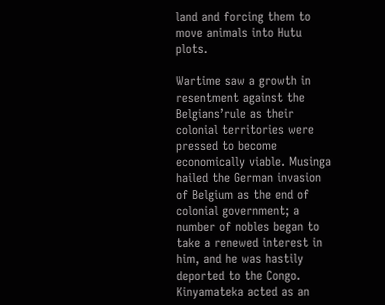land and forcing them to move animals into Hutu plots.

Wartime saw a growth in resentment against the Belgians’rule as their colonial territories were pressed to become economically viable. Musinga hailed the German invasion of Belgium as the end of colonial government; a number of nobles began to take a renewed interest in him, and he was hastily deported to the Congo. Kinyamateka acted as an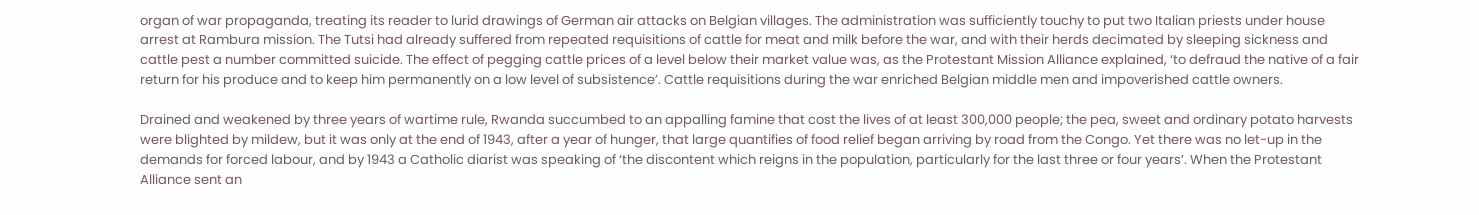organ of war propaganda, treating its reader to lurid drawings of German air attacks on Belgian villages. The administration was sufficiently touchy to put two Italian priests under house arrest at Rambura mission. The Tutsi had already suffered from repeated requisitions of cattle for meat and milk before the war, and with their herds decimated by sleeping sickness and cattle pest a number committed suicide. The effect of pegging cattle prices of a level below their market value was, as the Protestant Mission Alliance explained, ‘to defraud the native of a fair return for his produce and to keep him permanently on a low level of subsistence’. Cattle requisitions during the war enriched Belgian middle men and impoverished cattle owners.

Drained and weakened by three years of wartime rule, Rwanda succumbed to an appalling famine that cost the lives of at least 300,000 people; the pea, sweet and ordinary potato harvests were blighted by mildew, but it was only at the end of 1943, after a year of hunger, that large quantifies of food relief began arriving by road from the Congo. Yet there was no let-up in the demands for forced labour, and by 1943 a Catholic diarist was speaking of ‘the discontent which reigns in the population, particularly for the last three or four years’. When the Protestant Alliance sent an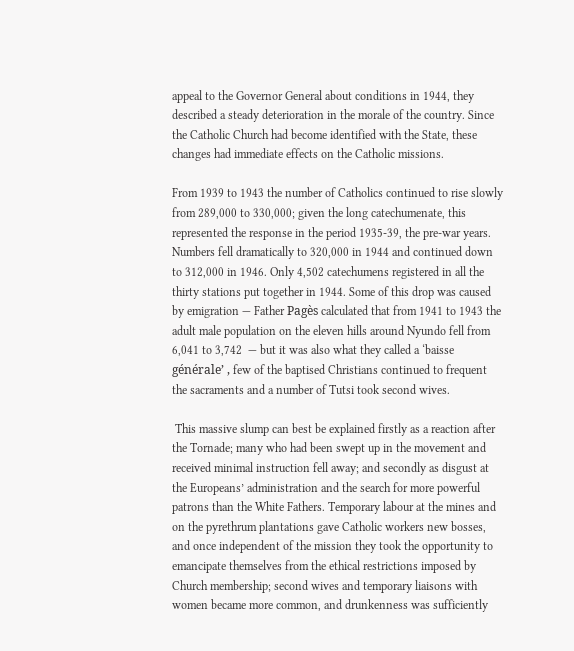appeal to the Governor General about conditions in 1944, they described a steady deterioration in the morale of the country. Since the Catholic Church had become identified with the State, these changes had immediate effects on the Catholic missions.

From 1939 to 1943 the number of Catholics continued to rise slowly from 289,000 to 330,000; given the long catechumenate, this represented the response in the period 1935-39, the pre-war years. Numbers fell dramatically to 320,000 in 1944 and continued down to 312,000 in 1946. Only 4,502 catechumens registered in all the thirty stations put together in 1944. Some of this drop was caused by emigration — Father Pagès calculated that from 1941 to 1943 the adult male population on the eleven hills around Nyundo fell from 6,041 to 3,742  — but it was also what they called a ‘baisse générale’ , few of the baptised Christians continued to frequent the sacraments and a number of Tutsi took second wives.

 This massive slump can best be explained firstly as a reaction after the Tornade; many who had been swept up in the movement and received minimal instruction fell away; and secondly as disgust at the Europeans’ administration and the search for more powerful patrons than the White Fathers. Temporary labour at the mines and on the pyrethrum plantations gave Catholic workers new bosses, and once independent of the mission they took the opportunity to emancipate themselves from the ethical restrictions imposed by Church membership; second wives and temporary liaisons with women became more common, and drunkenness was sufficiently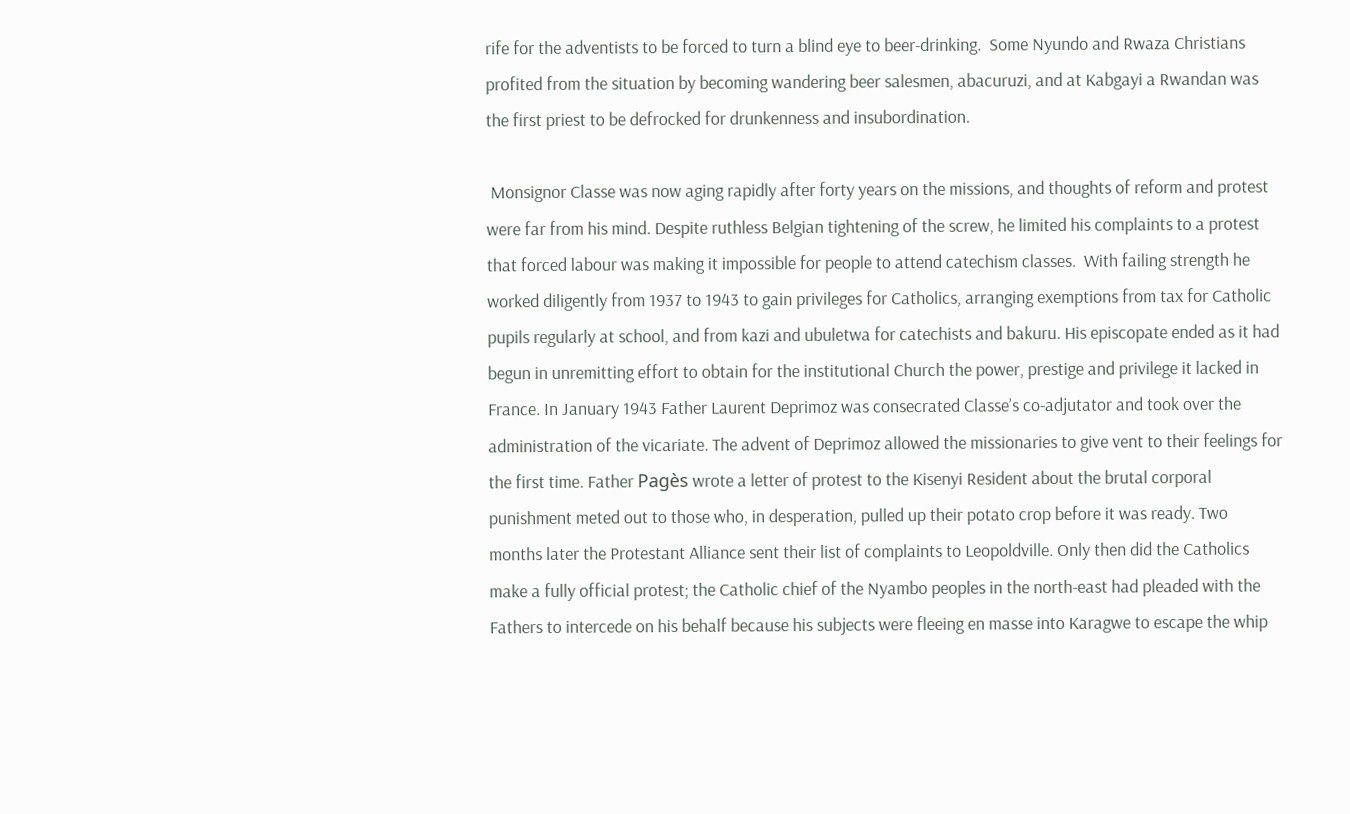rife for the adventists to be forced to turn a blind eye to beer-drinking.  Some Nyundo and Rwaza Christians profited from the situation by becoming wandering beer salesmen, abacuruzi, and at Kabgayi a Rwandan was the first priest to be defrocked for drunkenness and insubordination.

 Monsignor Classe was now aging rapidly after forty years on the missions, and thoughts of reform and protest were far from his mind. Despite ruthless Belgian tightening of the screw, he limited his complaints to a protest that forced labour was making it impossible for people to attend catechism classes.  With failing strength he worked diligently from 1937 to 1943 to gain privileges for Catholics, arranging exemptions from tax for Catholic pupils regularly at school, and from kazi and ubuletwa for catechists and bakuru. His episcopate ended as it had begun in unremitting effort to obtain for the institutional Church the power, prestige and privilege it lacked in France. In January 1943 Father Laurent Deprimoz was consecrated Classe’s co-adjutator and took over the administration of the vicariate. The advent of Deprimoz allowed the missionaries to give vent to their feelings for the first time. Father Pagès wrote a letter of protest to the Kisenyi Resident about the brutal corporal punishment meted out to those who, in desperation, pulled up their potato crop before it was ready. Two months later the Protestant Alliance sent their list of complaints to Leopoldville. Only then did the Catholics make a fully official protest; the Catholic chief of the Nyambo peoples in the north-east had pleaded with the Fathers to intercede on his behalf because his subjects were fleeing en masse into Karagwe to escape the whip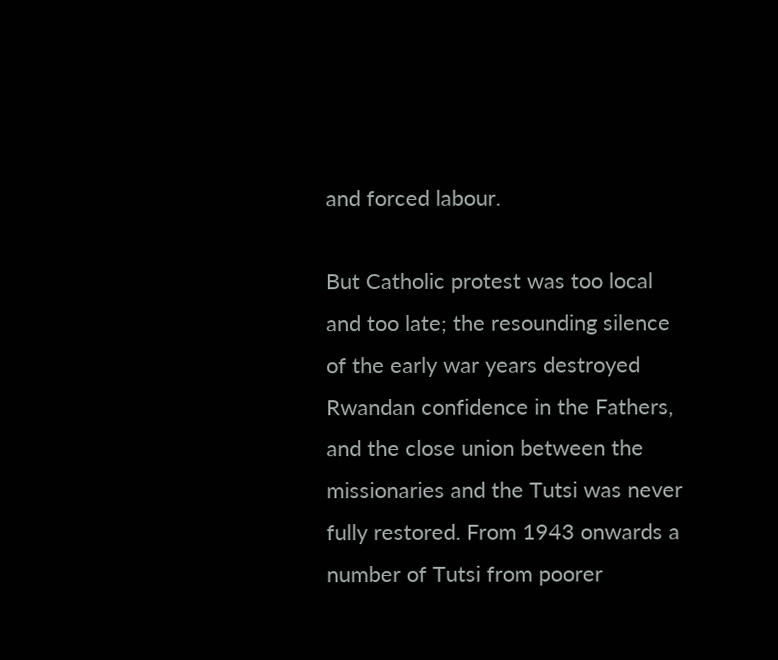and forced labour.

But Catholic protest was too local and too late; the resounding silence of the early war years destroyed Rwandan confidence in the Fathers, and the close union between the missionaries and the Tutsi was never fully restored. From 1943 onwards a number of Tutsi from poorer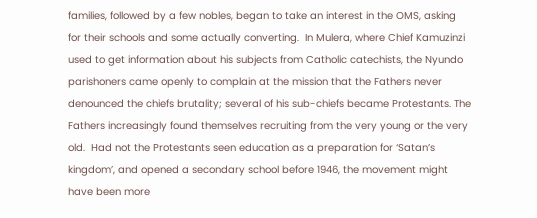families, followed by a few nobles, began to take an interest in the OMS, asking for their schools and some actually converting.  In Mulera, where Chief Kamuzinzi used to get information about his subjects from Catholic catechists, the Nyundo parishoners came openly to complain at the mission that the Fathers never denounced the chiefs brutality; several of his sub-chiefs became Protestants. The Fathers increasingly found themselves recruiting from the very young or the very old.  Had not the Protestants seen education as a preparation for ‘Satan’s kingdom’, and opened a secondary school before 1946, the movement might have been more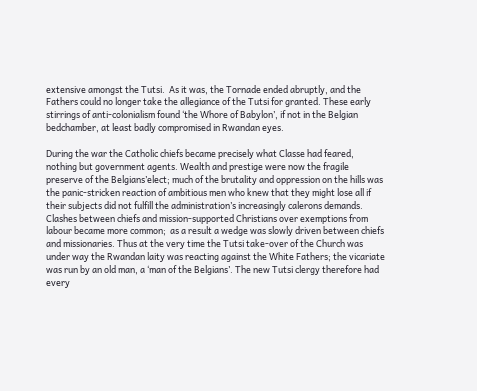extensive amongst the Tutsi.  As it was, the Tornade ended abruptly, and the Fathers could no longer take the allegiance of the Tutsi for granted. These early stirrings of anti-colonialism found ‘the Whore of Babylon’, if not in the Belgian bedchamber, at least badly compromised in Rwandan eyes.

During the war the Catholic chiefs became precisely what Classe had feared, nothing but government agents. Wealth and prestige were now the fragile preserve of the Belgians’elect; much of the brutality and oppression on the hills was the panic-stricken reaction of ambitious men who knew that they might lose all if their subjects did not fulfill the administration’s increasingly calerons demands. Clashes between chiefs and mission-supported Christians over exemptions from labour became more common;  as a result a wedge was slowly driven between chiefs and missionaries. Thus at the very time the Tutsi take-over of the Church was under way the Rwandan laity was reacting against the White Fathers; the vicariate was run by an old man, a ‘man of the Belgians’. The new Tutsi clergy therefore had every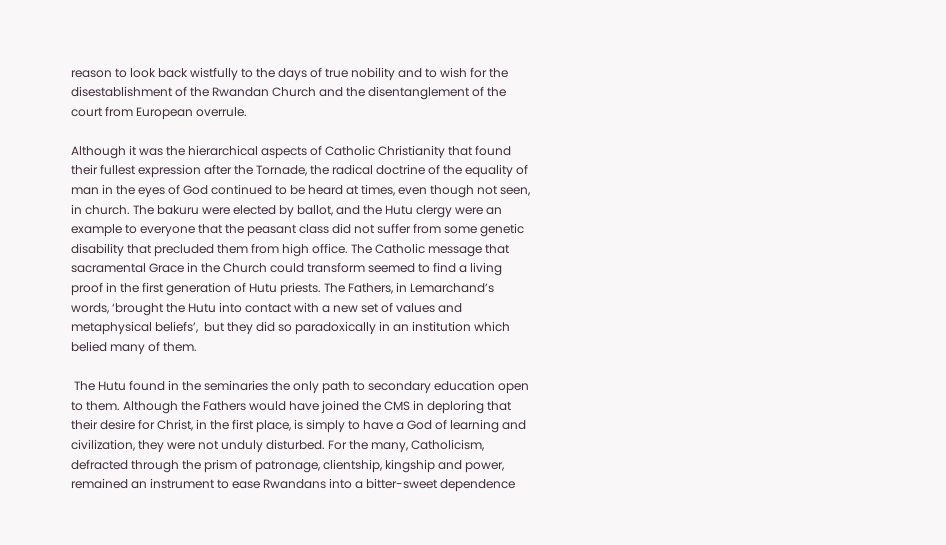reason to look back wistfully to the days of true nobility and to wish for the disestablishment of the Rwandan Church and the disentanglement of the court from European overrule.

Although it was the hierarchical aspects of Catholic Christianity that found their fullest expression after the Tornade, the radical doctrine of the equality of man in the eyes of God continued to be heard at times, even though not seen, in church. The bakuru were elected by ballot, and the Hutu clergy were an example to everyone that the peasant class did not suffer from some genetic disability that precluded them from high office. The Catholic message that sacramental Grace in the Church could transform seemed to find a living proof in the first generation of Hutu priests. The Fathers, in Lemarchand’s words, ‘brought the Hutu into contact with a new set of values and metaphysical beliefs’,  but they did so paradoxically in an institution which belied many of them.

 The Hutu found in the seminaries the only path to secondary education open to them. Although the Fathers would have joined the CMS in deploring that their desire for Christ, in the first place, is simply to have a God of learning and civilization, they were not unduly disturbed. For the many, Catholicism, defracted through the prism of patronage, clientship, kingship and power, remained an instrument to ease Rwandans into a bitter-sweet dependence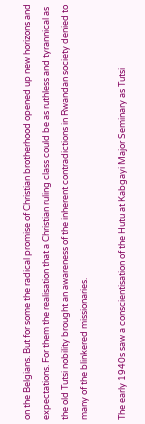on the Belgians. But for some the radical promise of Christian brotherhood opened up new horizons and expectations. For them the realisation that a Christian ruling class could be as ruthless and tyrannical as the old Tutsi nobility brought an awareness of the inherent contradictions in Rwandan society denied to many of the blinkered missionaries.

The early 1940s saw a conscientisation of the Hutu at Kabgayi Major Seminary as Tutsi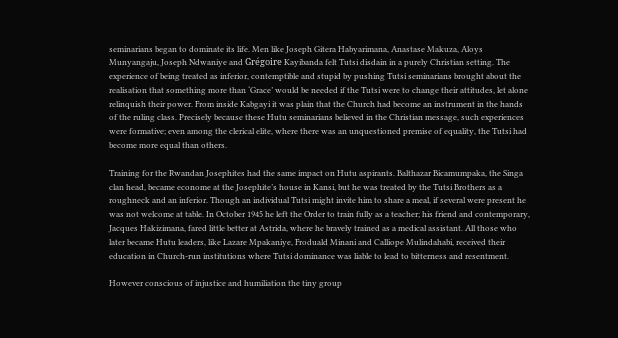seminarians began to dominate its life. Men like Joseph Gitera Habyarimana, Anastase Makuza, Aloys Munyangaju, Joseph Ndwaniye and Grégoire Kayibanda felt Tutsi disdain in a purely Christian setting. The experience of being treated as inferior, contemptible and stupid by pushing Tutsi seminarians brought about the realisation that something more than ‘Grace’ would be needed if the Tutsi were to change their attitudes, let alone relinquish their power. From inside Kabgayi it was plain that the Church had become an instrument in the hands of the ruling class. Precisely because these Hutu seminarians believed in the Christian message, such experiences were formative; even among the clerical elite, where there was an unquestioned premise of equality, the Tutsi had become more equal than others.

Training for the Rwandan Josephites had the same impact on Hutu aspirants. Balthazar Bicamumpaka, the Singa clan head, became econome at the Josephite’s house in Kansi, but he was treated by the Tutsi Brothers as a roughneck and an inferior. Though an individual Tutsi might invite him to share a meal, if several were present he was not welcome at table. In October 1945 he left the Order to train fully as a teacher; his friend and contemporary, Jacques Hakizimana, fared little better at Astrida, where he bravely trained as a medical assistant. All those who later became Hutu leaders, like Lazare Mpakaniye, Froduald Minani and Calliope Mulindahabi, received their education in Church-run institutions where Tutsi dominance was liable to lead to bitterness and resentment.

However conscious of injustice and humiliation the tiny group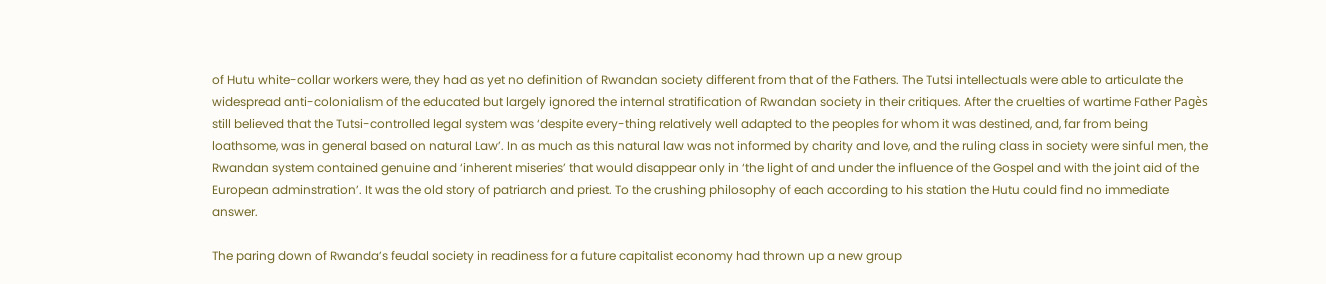of Hutu white-collar workers were, they had as yet no definition of Rwandan society different from that of the Fathers. The Tutsi intellectuals were able to articulate the widespread anti-colonialism of the educated but largely ignored the internal stratification of Rwandan society in their critiques. After the cruelties of wartime Father Pagès still believed that the Tutsi-controlled legal system was ‘despite every-thing relatively well adapted to the peoples for whom it was destined, and, far from being loathsome, was in general based on natural Law’. In as much as this natural law was not informed by charity and love, and the ruling class in society were sinful men, the Rwandan system contained genuine and ‘inherent miseries’ that would disappear only in ‘the light of and under the influence of the Gospel and with the joint aid of the European adminstration’. It was the old story of patriarch and priest. To the crushing philosophy of each according to his station the Hutu could find no immediate answer.

The paring down of Rwanda’s feudal society in readiness for a future capitalist economy had thrown up a new group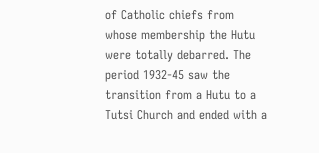of Catholic chiefs from whose membership the Hutu were totally debarred. The period 1932-45 saw the transition from a Hutu to a Tutsi Church and ended with a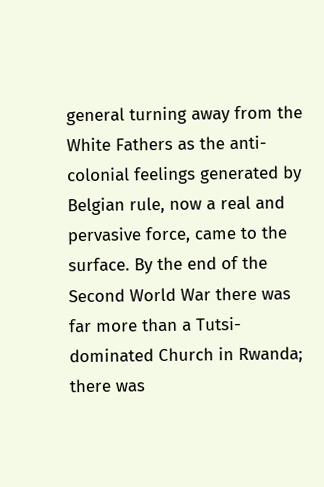general turning away from the White Fathers as the anti-colonial feelings generated by Belgian rule, now a real and pervasive force, came to the surface. By the end of the Second World War there was far more than a Tutsi-dominated Church in Rwanda; there was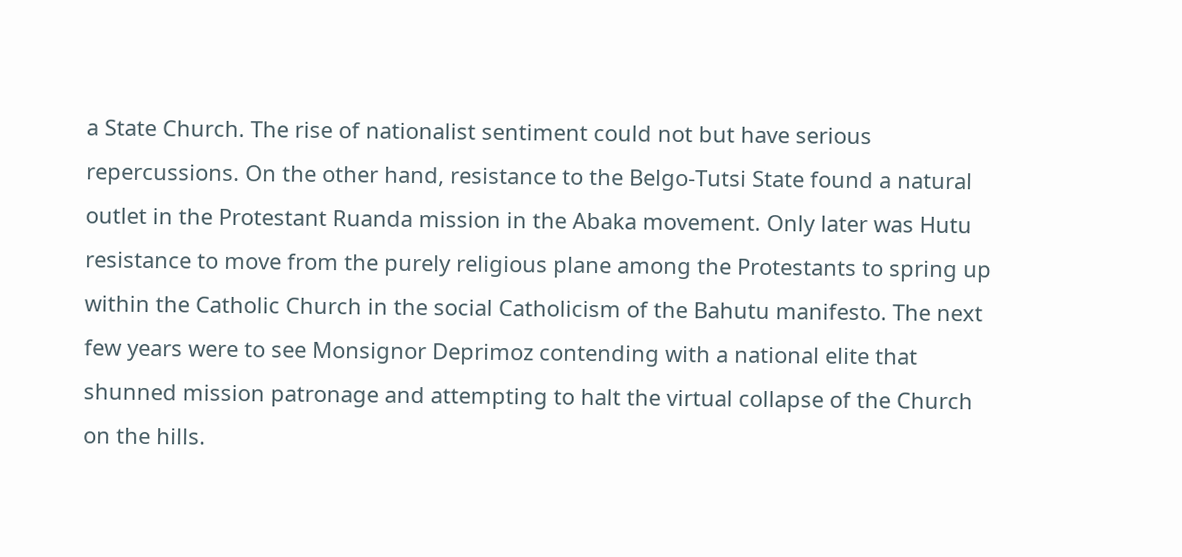a State Church. The rise of nationalist sentiment could not but have serious repercussions. On the other hand, resistance to the Belgo-Tutsi State found a natural outlet in the Protestant Ruanda mission in the Abaka movement. Only later was Hutu resistance to move from the purely religious plane among the Protestants to spring up within the Catholic Church in the social Catholicism of the Bahutu manifesto. The next few years were to see Monsignor Deprimoz contending with a national elite that shunned mission patronage and attempting to halt the virtual collapse of the Church on the hills.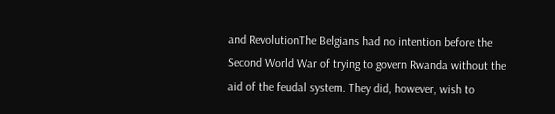and RevolutionThe Belgians had no intention before the Second World War of trying to govern Rwanda without the aid of the feudal system. They did, however, wish to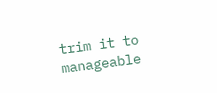trim it to manageable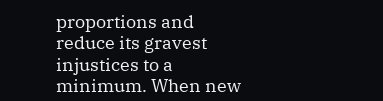proportions and reduce its gravest injustices to a minimum. When new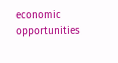economic opportunities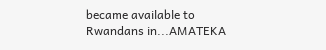became available to Rwandans in...AMATEKA